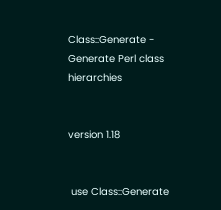Class::Generate - Generate Perl class hierarchies


version 1.18


 use Class::Generate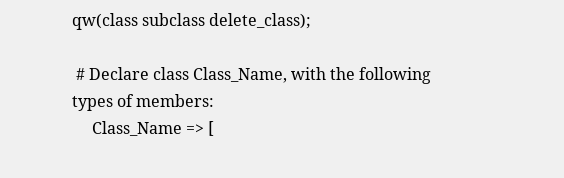qw(class subclass delete_class);

 # Declare class Class_Name, with the following types of members:
     Class_Name => [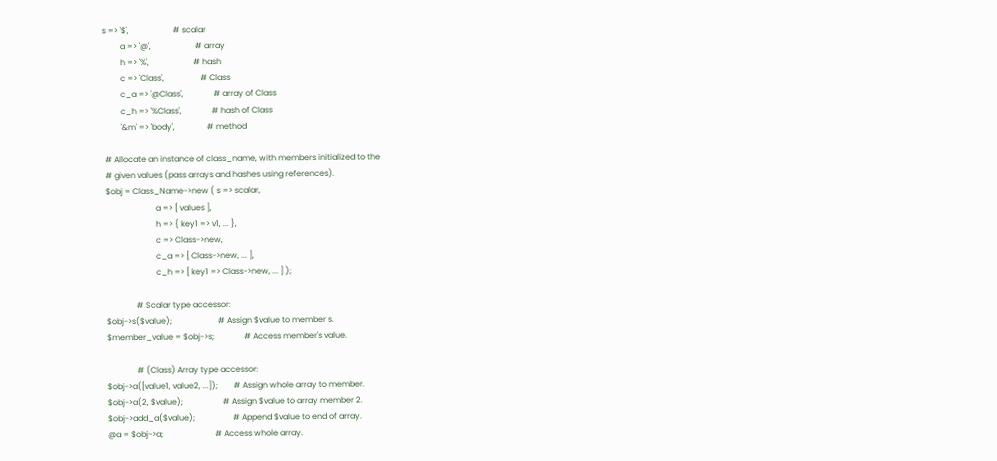s => '$',                      # scalar
         a => '@',                      # array
         h => '%',                      # hash
         c => 'Class',                  # Class
         c_a => '@Class',               # array of Class
         c_h => '%Class',               # hash of Class
         '&m' => 'body',                # method

 # Allocate an instance of class_name, with members initialized to the
 # given values (pass arrays and hashes using references).
 $obj = Class_Name->new ( s => scalar,
                          a => [ values ],
                          h => { key1 => v1, ... },
                          c => Class->new,
                          c_a => [ Class->new, ... ],
                          c_h => [ key1 => Class->new, ... ] );

                # Scalar type accessor:
 $obj->s($value);                       # Assign $value to member s.
 $member_value = $obj->s;               # Access member's value.

                # (Class) Array type accessor:
 $obj->a([value1, value2, ...]);        # Assign whole array to member.
 $obj->a(2, $value);                    # Assign $value to array member 2.
 $obj->add_a($value);                   # Append $value to end of array.
 @a = $obj->a;                          # Access whole array.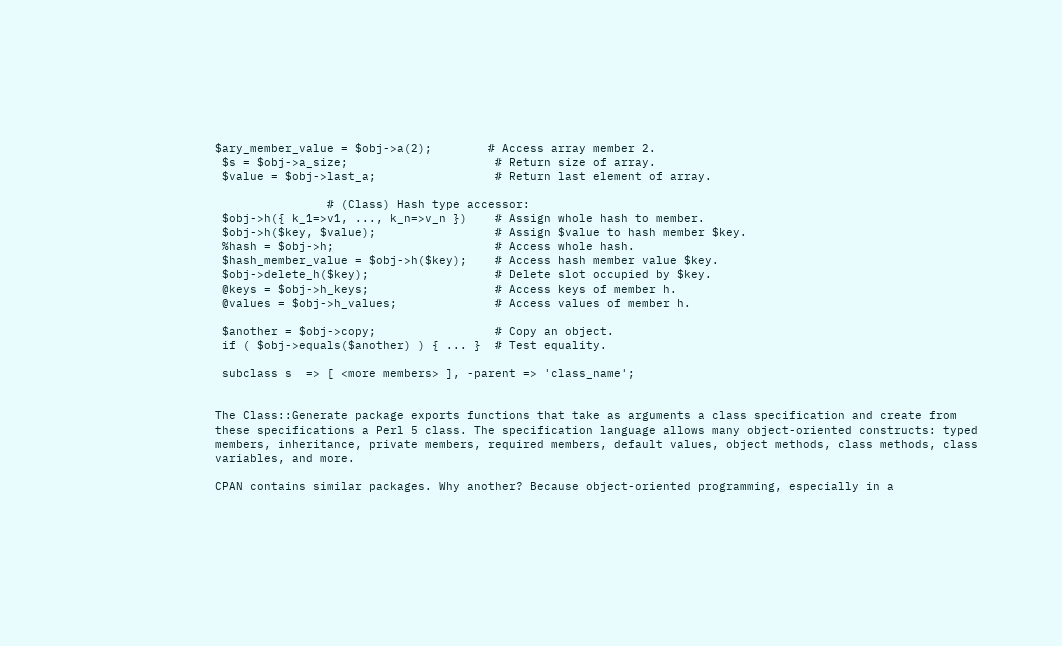$ary_member_value = $obj->a(2);        # Access array member 2.
 $s = $obj->a_size;                     # Return size of array.
 $value = $obj->last_a;                 # Return last element of array.

                # (Class) Hash type accessor:
 $obj->h({ k_1=>v1, ..., k_n=>v_n })    # Assign whole hash to member.
 $obj->h($key, $value);                 # Assign $value to hash member $key.
 %hash = $obj->h;                       # Access whole hash.
 $hash_member_value = $obj->h($key);    # Access hash member value $key.
 $obj->delete_h($key);                  # Delete slot occupied by $key.
 @keys = $obj->h_keys;                  # Access keys of member h.
 @values = $obj->h_values;              # Access values of member h.

 $another = $obj->copy;                 # Copy an object.
 if ( $obj->equals($another) ) { ... }  # Test equality.

 subclass s  => [ <more members> ], -parent => 'class_name';


The Class::Generate package exports functions that take as arguments a class specification and create from these specifications a Perl 5 class. The specification language allows many object-oriented constructs: typed members, inheritance, private members, required members, default values, object methods, class methods, class variables, and more.

CPAN contains similar packages. Why another? Because object-oriented programming, especially in a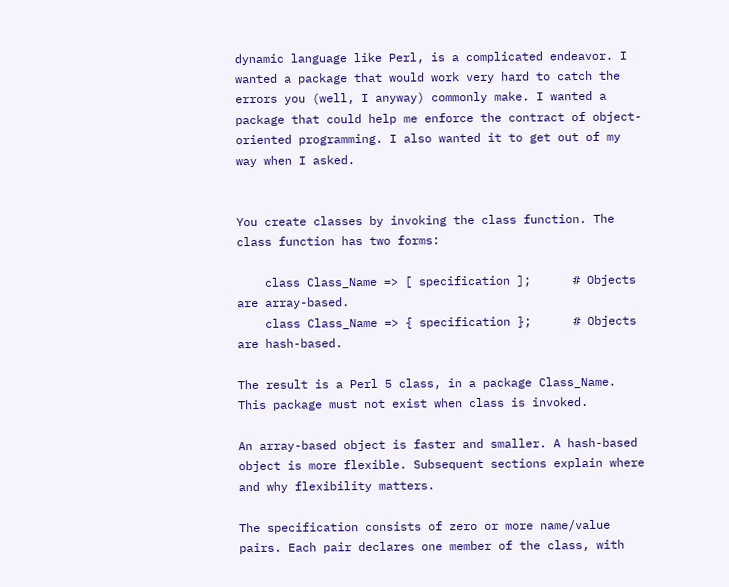dynamic language like Perl, is a complicated endeavor. I wanted a package that would work very hard to catch the errors you (well, I anyway) commonly make. I wanted a package that could help me enforce the contract of object-oriented programming. I also wanted it to get out of my way when I asked.


You create classes by invoking the class function. The class function has two forms:

    class Class_Name => [ specification ];      # Objects are array-based.
    class Class_Name => { specification };      # Objects are hash-based.

The result is a Perl 5 class, in a package Class_Name. This package must not exist when class is invoked.

An array-based object is faster and smaller. A hash-based object is more flexible. Subsequent sections explain where and why flexibility matters.

The specification consists of zero or more name/value pairs. Each pair declares one member of the class, with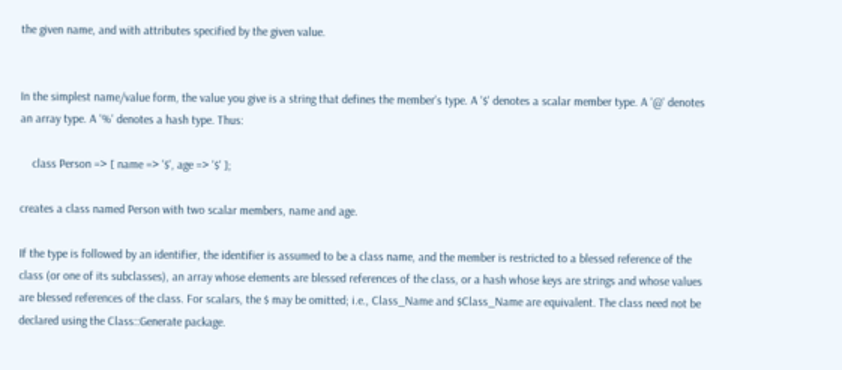the given name, and with attributes specified by the given value.


In the simplest name/value form, the value you give is a string that defines the member's type. A '$' denotes a scalar member type. A '@' denotes an array type. A '%' denotes a hash type. Thus:

    class Person => [ name => '$', age => '$' ];

creates a class named Person with two scalar members, name and age.

If the type is followed by an identifier, the identifier is assumed to be a class name, and the member is restricted to a blessed reference of the class (or one of its subclasses), an array whose elements are blessed references of the class, or a hash whose keys are strings and whose values are blessed references of the class. For scalars, the $ may be omitted; i.e., Class_Name and $Class_Name are equivalent. The class need not be declared using the Class::Generate package.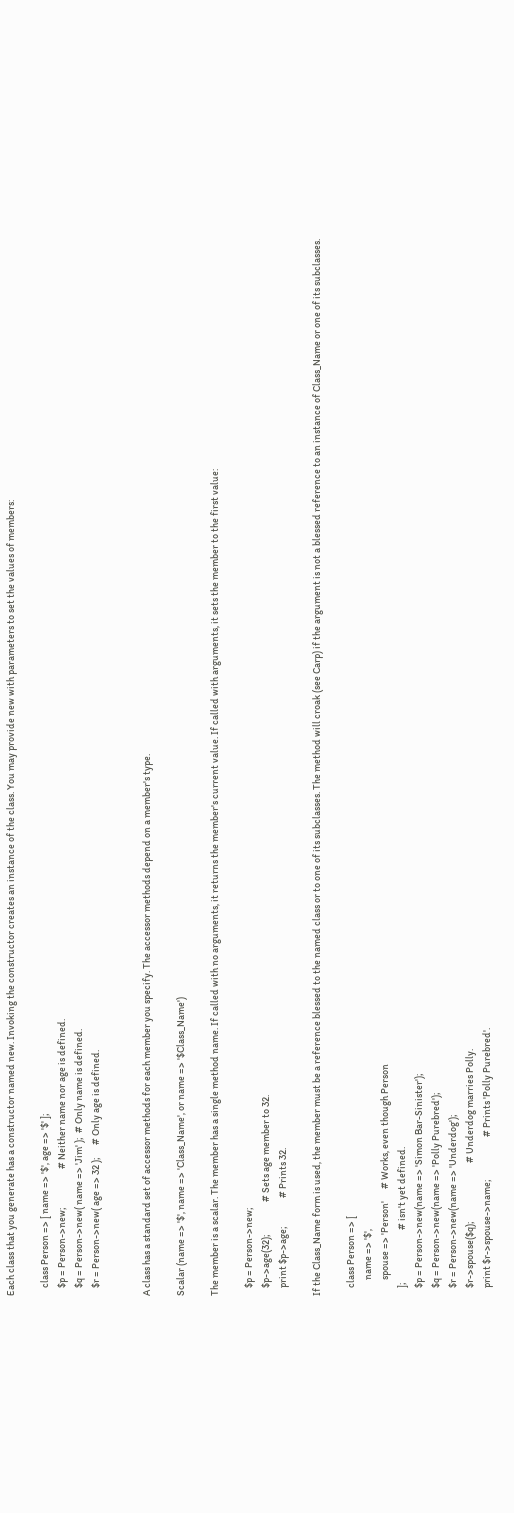Each class that you generate has a constructor named new. Invoking the constructor creates an instance of the class. You may provide new with parameters to set the values of members:

    class Person => [ name => '$', age => '$' ];
    $p = Person->new;                   # Neither name nor age is defined.
    $q = Person->new( name => 'Jim' );  # Only name is defined.
    $r = Person->new( age => 32 );      # Only age is defined.


A class has a standard set of accessor methods for each member you specify. The accessor methods depend on a member's type.

Scalar (name => '$', name => 'Class_Name', or name => '$Class_Name')

The member is a scalar. The member has a single method name. If called with no arguments, it returns the member's current value. If called with arguments, it sets the member to the first value:

    $p = Person->new;
    $p->age(32);                # Sets age member to 32.
    print $p->age;              # Prints 32.

If the Class_Name form is used, the member must be a reference blessed to the named class or to one of its subclasses. The method will croak (see Carp) if the argument is not a blessed reference to an instance of Class_Name or one of its subclasses.

    class Person => [
        name => '$',
        spouse => 'Person'      # Works, even though Person
    ];                          # isn't yet defined.
    $p = Person->new(name => 'Simon Bar-Sinister');
    $q = Person->new(name => 'Polly Purebred');
    $r = Person->new(name => 'Underdog');
    $r->spouse($q);                             # Underdog marries Polly.
    print $r->spouse->name;                     # Prints 'Polly Purebred'.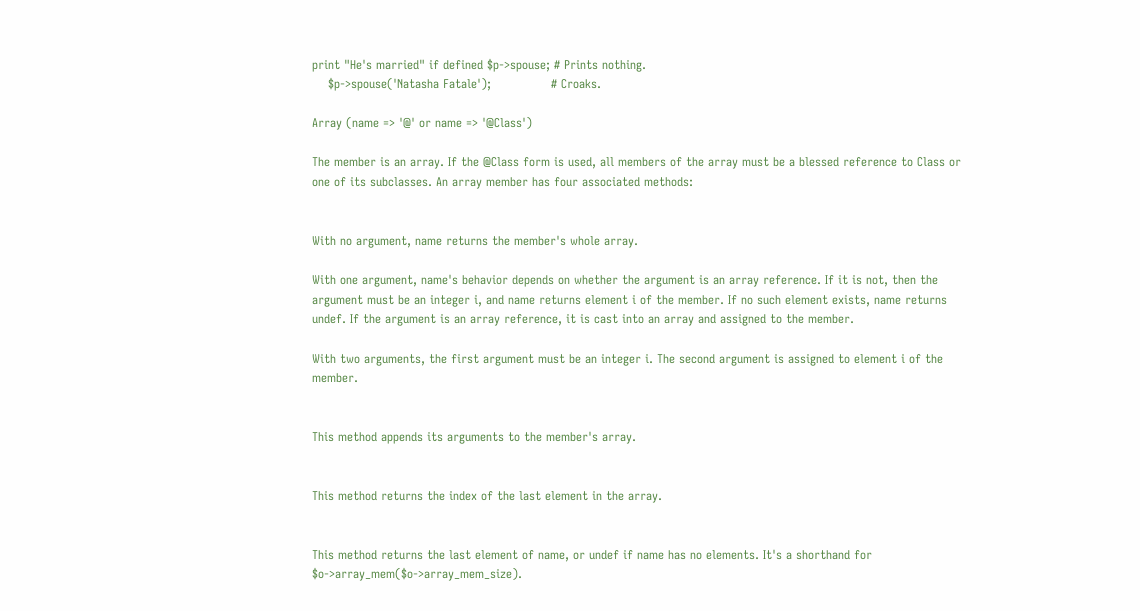print "He's married" if defined $p->spouse; # Prints nothing.
    $p->spouse('Natasha Fatale');               # Croaks.

Array (name => '@' or name => '@Class')

The member is an array. If the @Class form is used, all members of the array must be a blessed reference to Class or one of its subclasses. An array member has four associated methods:


With no argument, name returns the member's whole array.

With one argument, name's behavior depends on whether the argument is an array reference. If it is not, then the argument must be an integer i, and name returns element i of the member. If no such element exists, name returns undef. If the argument is an array reference, it is cast into an array and assigned to the member.

With two arguments, the first argument must be an integer i. The second argument is assigned to element i of the member.


This method appends its arguments to the member's array.


This method returns the index of the last element in the array.


This method returns the last element of name, or undef if name has no elements. It's a shorthand for $o->array_mem($o->array_mem_size).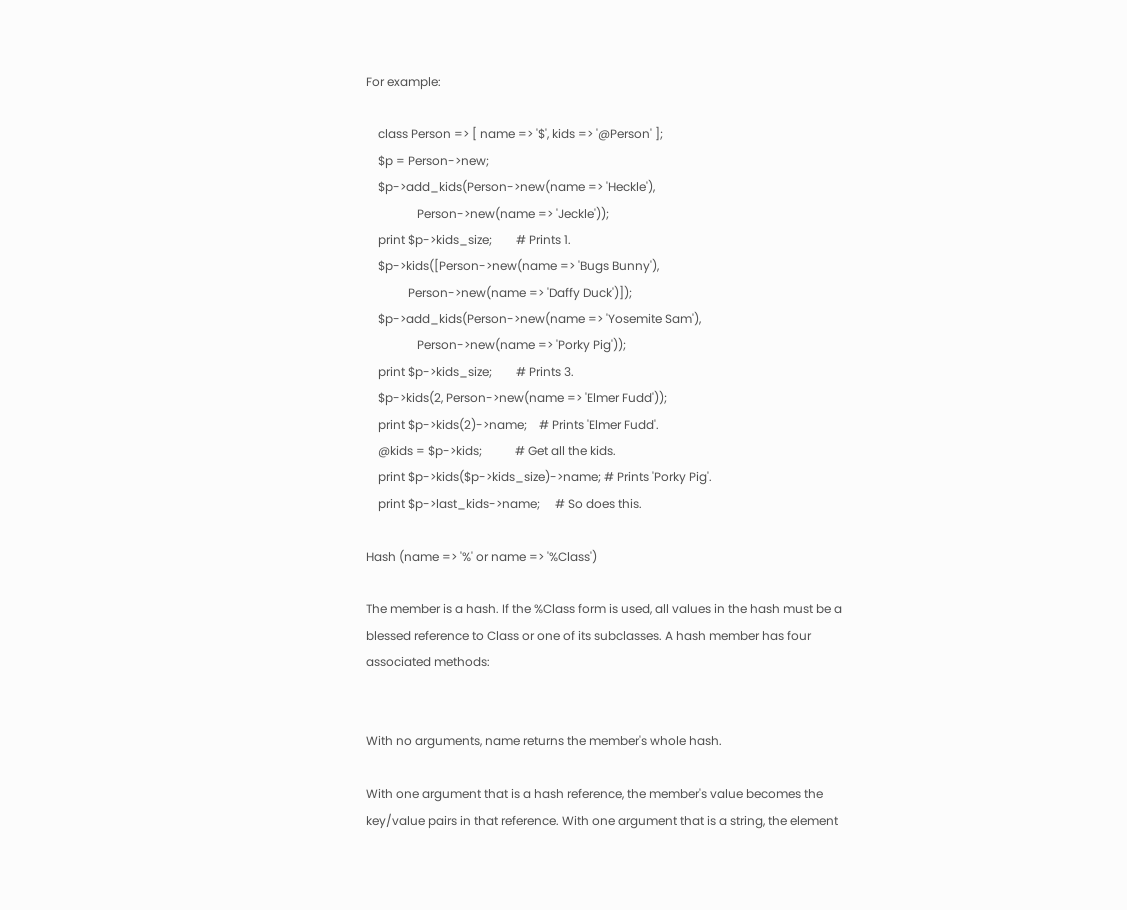For example:

    class Person => [ name => '$', kids => '@Person' ];
    $p = Person->new;
    $p->add_kids(Person->new(name => 'Heckle'),
                 Person->new(name => 'Jeckle'));
    print $p->kids_size;        # Prints 1.
    $p->kids([Person->new(name => 'Bugs Bunny'),
              Person->new(name => 'Daffy Duck')]);
    $p->add_kids(Person->new(name => 'Yosemite Sam'),
                 Person->new(name => 'Porky Pig'));
    print $p->kids_size;        # Prints 3.
    $p->kids(2, Person->new(name => 'Elmer Fudd'));
    print $p->kids(2)->name;    # Prints 'Elmer Fudd'.
    @kids = $p->kids;           # Get all the kids.
    print $p->kids($p->kids_size)->name; # Prints 'Porky Pig'.
    print $p->last_kids->name;     # So does this.

Hash (name => '%' or name => '%Class')

The member is a hash. If the %Class form is used, all values in the hash must be a blessed reference to Class or one of its subclasses. A hash member has four associated methods:


With no arguments, name returns the member's whole hash.

With one argument that is a hash reference, the member's value becomes the key/value pairs in that reference. With one argument that is a string, the element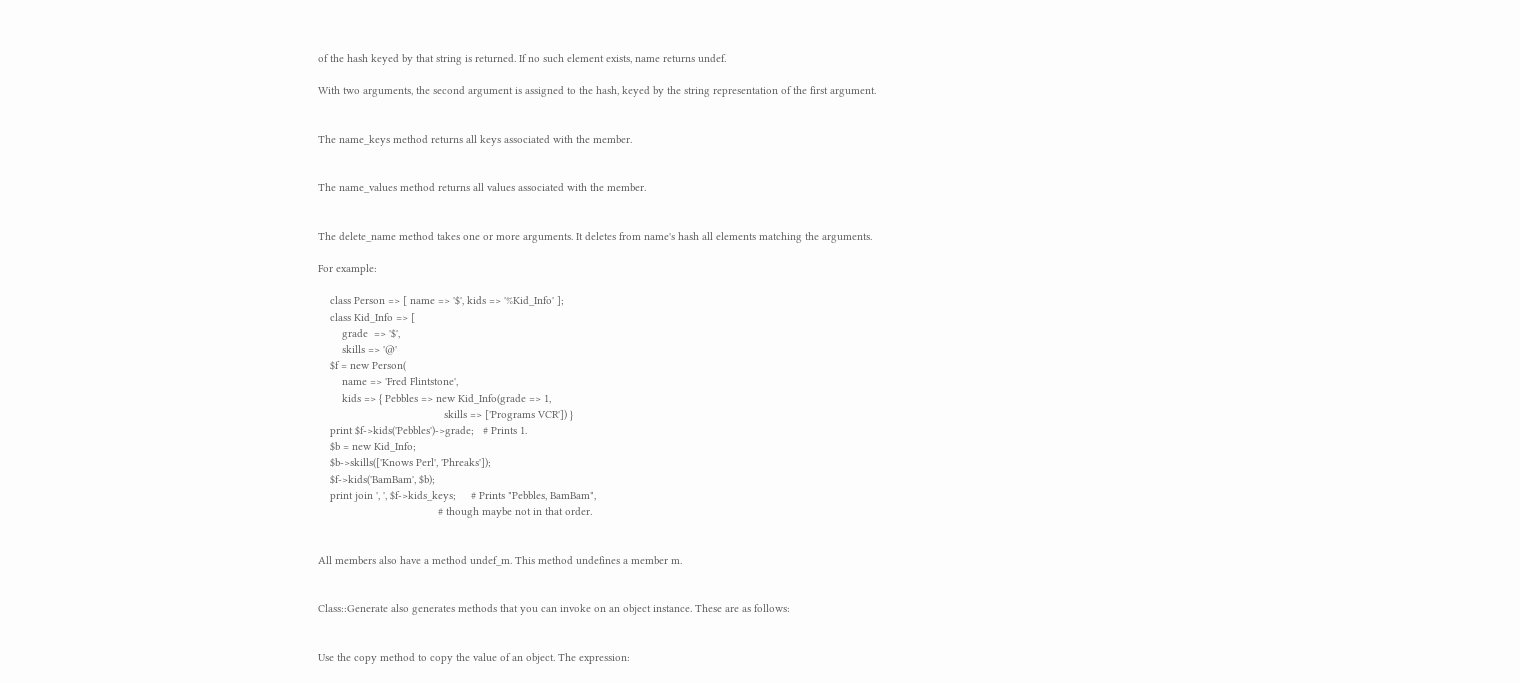of the hash keyed by that string is returned. If no such element exists, name returns undef.

With two arguments, the second argument is assigned to the hash, keyed by the string representation of the first argument.


The name_keys method returns all keys associated with the member.


The name_values method returns all values associated with the member.


The delete_name method takes one or more arguments. It deletes from name's hash all elements matching the arguments.

For example:

    class Person => [ name => '$', kids => '%Kid_Info' ];
    class Kid_Info => [
        grade  => '$',
        skills => '@'
    $f = new Person(
        name => 'Fred Flintstone',
        kids => { Pebbles => new Kid_Info(grade => 1,
                                          skills => ['Programs VCR']) }
    print $f->kids('Pebbles')->grade;   # Prints 1.
    $b = new Kid_Info;
    $b->skills(['Knows Perl', 'Phreaks']);
    $f->kids('BamBam', $b);
    print join ', ', $f->kids_keys;     # Prints "Pebbles, BamBam",
                                        # though maybe not in that order.


All members also have a method undef_m. This method undefines a member m.


Class::Generate also generates methods that you can invoke on an object instance. These are as follows:


Use the copy method to copy the value of an object. The expression: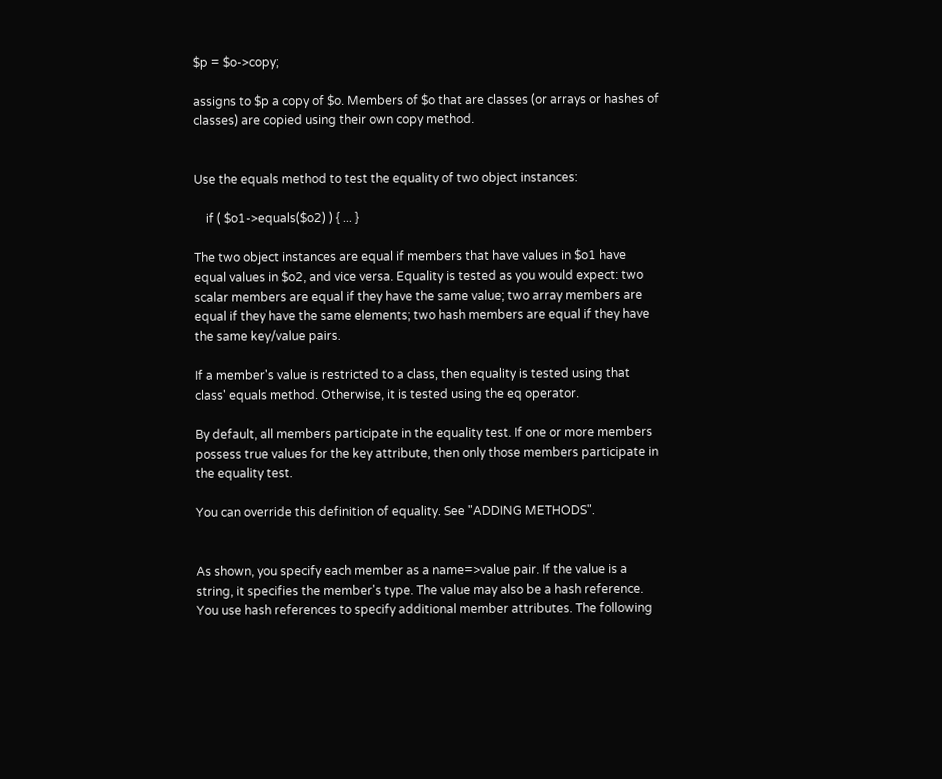$p = $o->copy;

assigns to $p a copy of $o. Members of $o that are classes (or arrays or hashes of classes) are copied using their own copy method.


Use the equals method to test the equality of two object instances:

    if ( $o1->equals($o2) ) { ... }

The two object instances are equal if members that have values in $o1 have equal values in $o2, and vice versa. Equality is tested as you would expect: two scalar members are equal if they have the same value; two array members are equal if they have the same elements; two hash members are equal if they have the same key/value pairs.

If a member's value is restricted to a class, then equality is tested using that class' equals method. Otherwise, it is tested using the eq operator.

By default, all members participate in the equality test. If one or more members possess true values for the key attribute, then only those members participate in the equality test.

You can override this definition of equality. See "ADDING METHODS".


As shown, you specify each member as a name=>value pair. If the value is a string, it specifies the member's type. The value may also be a hash reference. You use hash references to specify additional member attributes. The following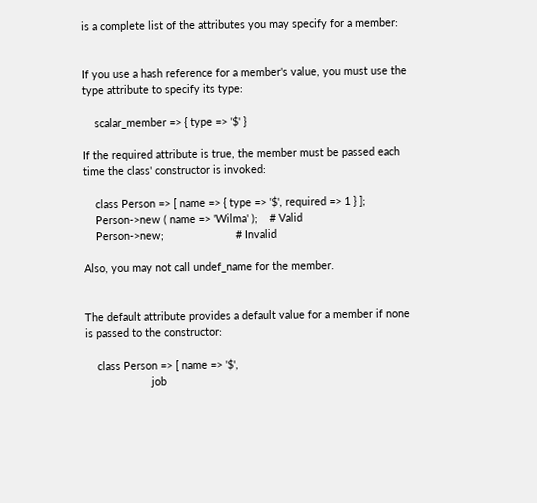is a complete list of the attributes you may specify for a member:


If you use a hash reference for a member's value, you must use the type attribute to specify its type:

    scalar_member => { type => '$' }

If the required attribute is true, the member must be passed each time the class' constructor is invoked:

    class Person => [ name => { type => '$', required => 1 } ];
    Person->new ( name => 'Wilma' );    # Valid
    Person->new;                        # Invalid

Also, you may not call undef_name for the member.


The default attribute provides a default value for a member if none is passed to the constructor:

    class Person => [ name => '$',
                      job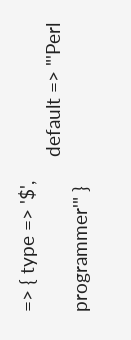=> { type => '$',
                               default => "'Perl programmer'" }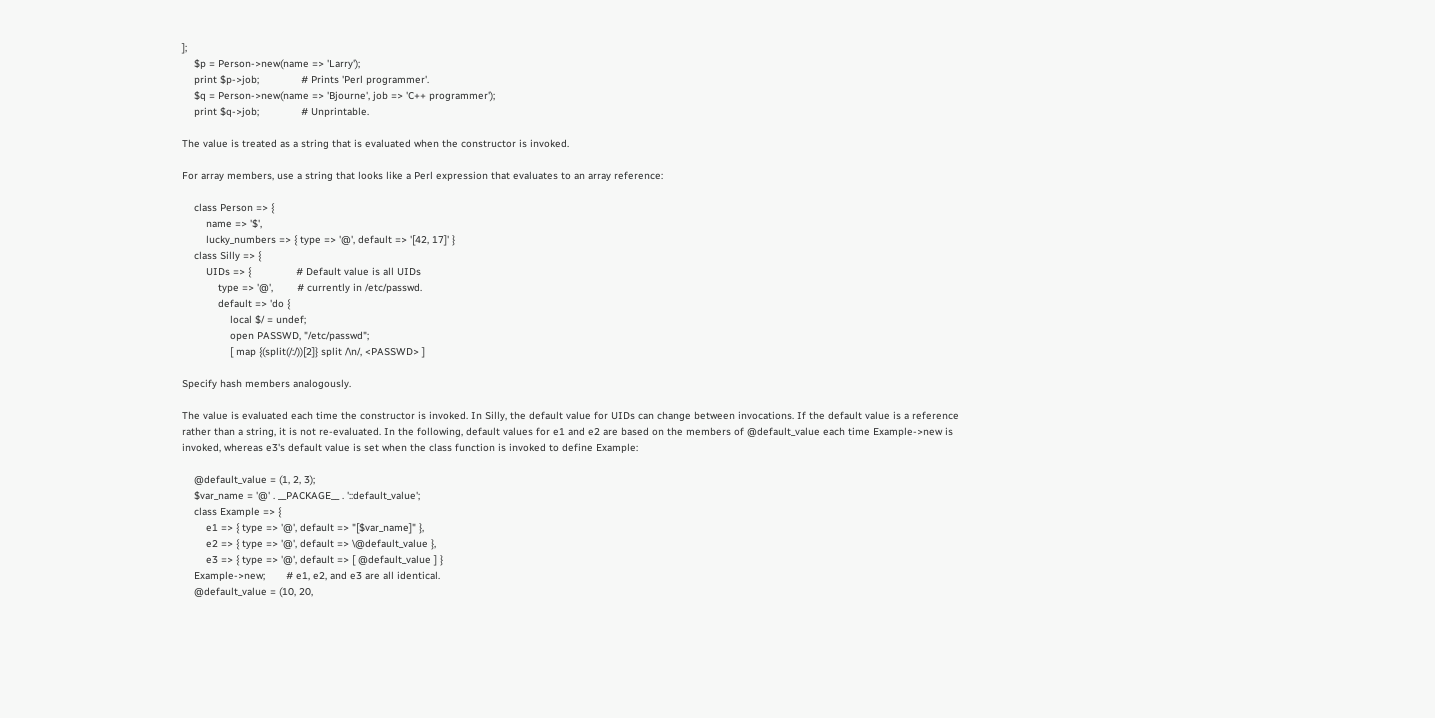];
    $p = Person->new(name => 'Larry');
    print $p->job;              # Prints 'Perl programmer'.
    $q = Person->new(name => 'Bjourne', job => 'C++ programmer');
    print $q->job;              # Unprintable.

The value is treated as a string that is evaluated when the constructor is invoked.

For array members, use a string that looks like a Perl expression that evaluates to an array reference:

    class Person => {
        name => '$',
        lucky_numbers => { type => '@', default => '[42, 17]' }
    class Silly => {
        UIDs => {               # Default value is all UIDs
            type => '@',        # currently in /etc/passwd.
            default => 'do {
                local $/ = undef;
                open PASSWD, "/etc/passwd";
                [ map {(split(/:/))[2]} split /\n/, <PASSWD> ]

Specify hash members analogously.

The value is evaluated each time the constructor is invoked. In Silly, the default value for UIDs can change between invocations. If the default value is a reference rather than a string, it is not re-evaluated. In the following, default values for e1 and e2 are based on the members of @default_value each time Example->new is invoked, whereas e3's default value is set when the class function is invoked to define Example:

    @default_value = (1, 2, 3);
    $var_name = '@' . __PACKAGE__ . '::default_value';
    class Example => {
        e1 => { type => '@', default => "[$var_name]" },
        e2 => { type => '@', default => \@default_value },
        e3 => { type => '@', default => [ @default_value ] }
    Example->new;       # e1, e2, and e3 are all identical.
    @default_value = (10, 20,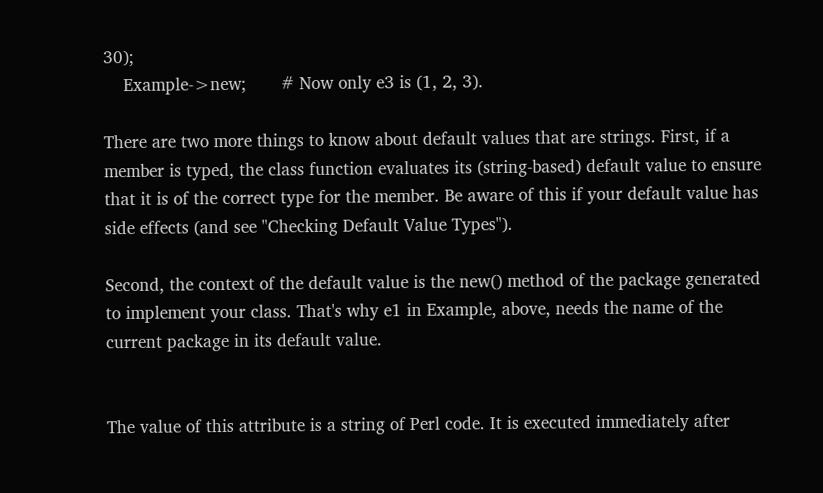30);
    Example->new;       # Now only e3 is (1, 2, 3).

There are two more things to know about default values that are strings. First, if a member is typed, the class function evaluates its (string-based) default value to ensure that it is of the correct type for the member. Be aware of this if your default value has side effects (and see "Checking Default Value Types").

Second, the context of the default value is the new() method of the package generated to implement your class. That's why e1 in Example, above, needs the name of the current package in its default value.


The value of this attribute is a string of Perl code. It is executed immediately after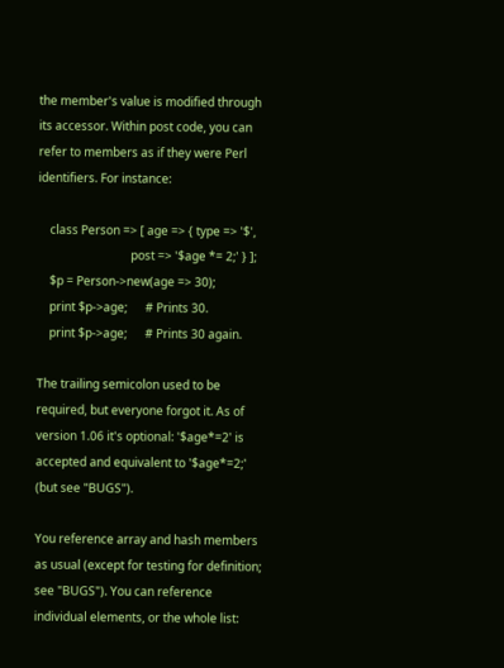the member's value is modified through its accessor. Within post code, you can refer to members as if they were Perl identifiers. For instance:

    class Person => [ age => { type => '$',
                               post => '$age *= 2;' } ];
    $p = Person->new(age => 30);
    print $p->age;      # Prints 30.
    print $p->age;      # Prints 30 again.

The trailing semicolon used to be required, but everyone forgot it. As of version 1.06 it's optional: '$age*=2' is accepted and equivalent to '$age*=2;' (but see "BUGS").

You reference array and hash members as usual (except for testing for definition; see "BUGS"). You can reference individual elements, or the whole list: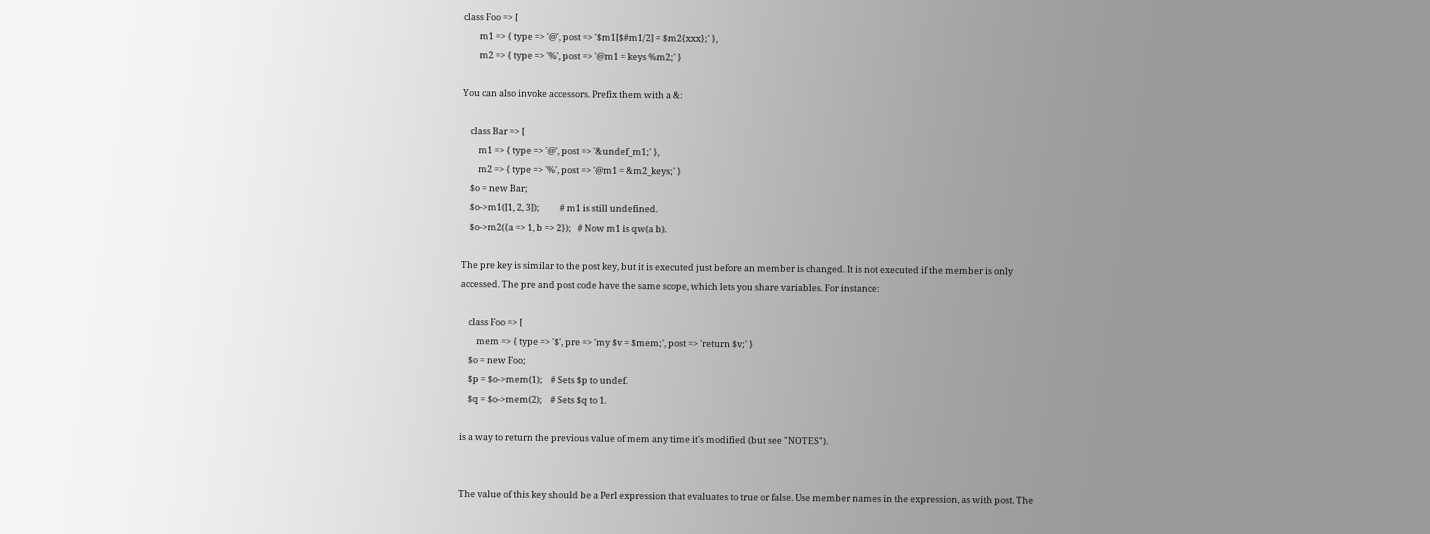class Foo => [
        m1 => { type => '@', post => '$m1[$#m1/2] = $m2{xxx};' },
        m2 => { type => '%', post => '@m1 = keys %m2;' }

You can also invoke accessors. Prefix them with a &:

    class Bar => [
        m1 => { type => '@', post => '&undef_m1;' },
        m2 => { type => '%', post => '@m1 = &m2_keys;' }
    $o = new Bar;
    $o->m1([1, 2, 3]);          # m1 is still undefined.
    $o->m2({a => 1, b => 2});   # Now m1 is qw(a b).

The pre key is similar to the post key, but it is executed just before an member is changed. It is not executed if the member is only accessed. The pre and post code have the same scope, which lets you share variables. For instance:

    class Foo => [
        mem => { type => '$', pre => 'my $v = $mem;', post => 'return $v;' }
    $o = new Foo;
    $p = $o->mem(1);    # Sets $p to undef.
    $q = $o->mem(2);    # Sets $q to 1.

is a way to return the previous value of mem any time it's modified (but see "NOTES").


The value of this key should be a Perl expression that evaluates to true or false. Use member names in the expression, as with post. The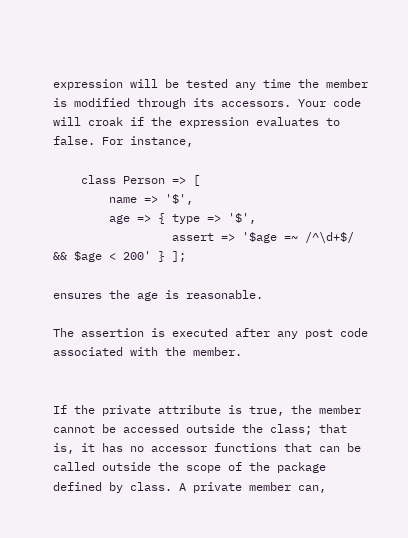expression will be tested any time the member is modified through its accessors. Your code will croak if the expression evaluates to false. For instance,

    class Person => [
        name => '$',
        age => { type => '$',
                 assert => '$age =~ /^\d+$/ && $age < 200' } ];

ensures the age is reasonable.

The assertion is executed after any post code associated with the member.


If the private attribute is true, the member cannot be accessed outside the class; that is, it has no accessor functions that can be called outside the scope of the package defined by class. A private member can,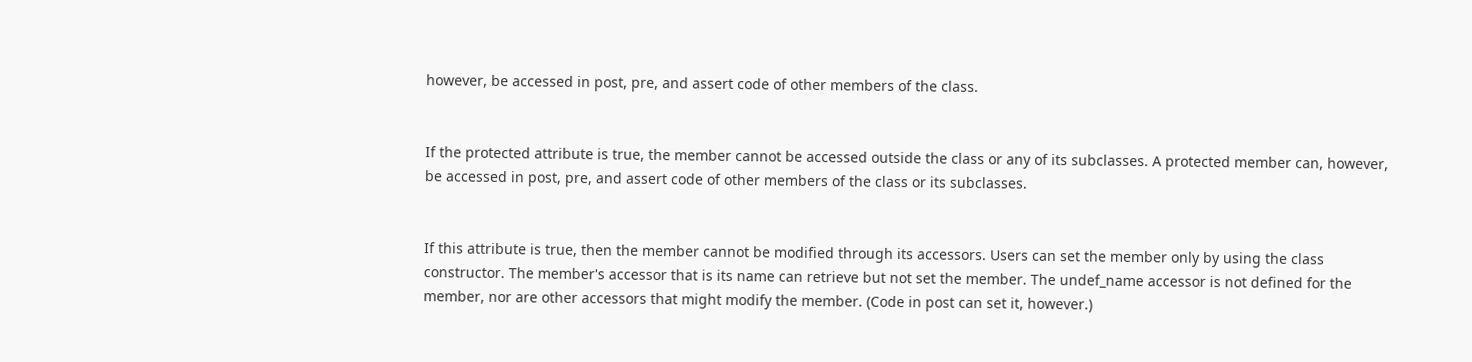however, be accessed in post, pre, and assert code of other members of the class.


If the protected attribute is true, the member cannot be accessed outside the class or any of its subclasses. A protected member can, however, be accessed in post, pre, and assert code of other members of the class or its subclasses.


If this attribute is true, then the member cannot be modified through its accessors. Users can set the member only by using the class constructor. The member's accessor that is its name can retrieve but not set the member. The undef_name accessor is not defined for the member, nor are other accessors that might modify the member. (Code in post can set it, however.)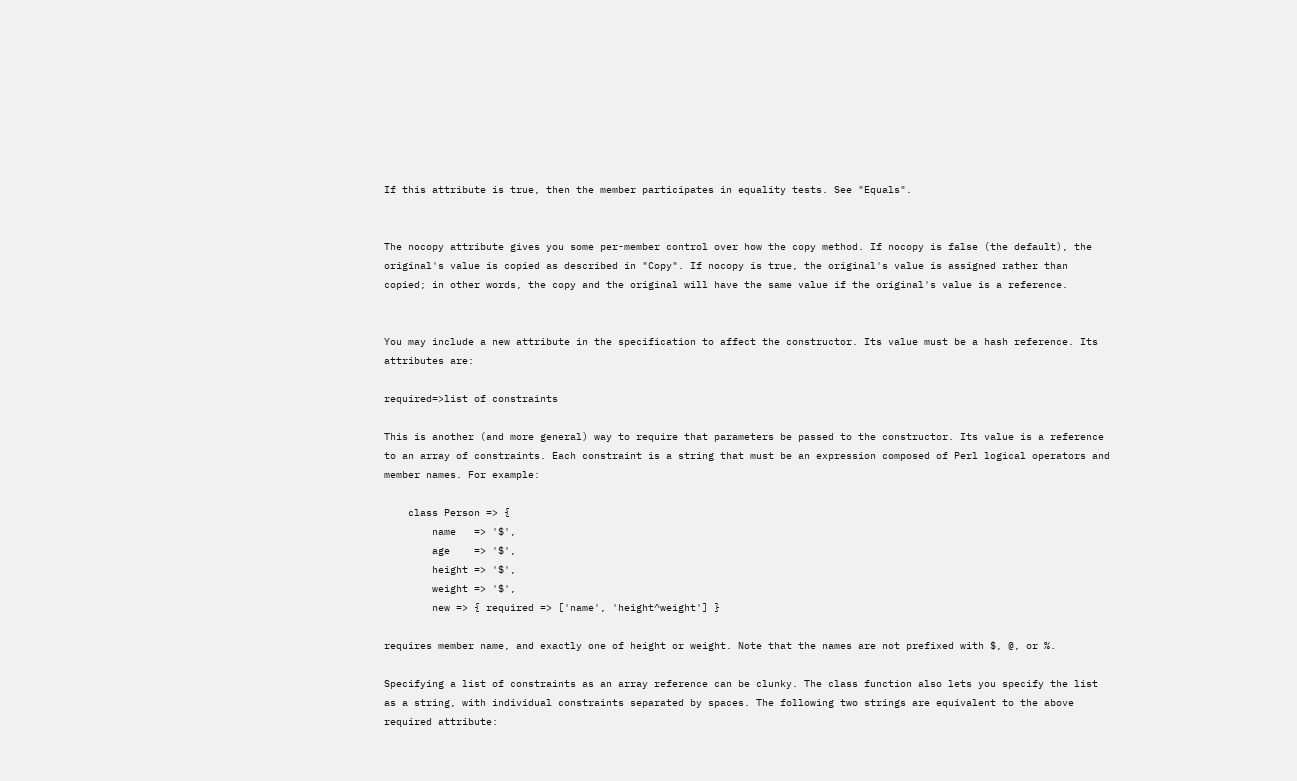If this attribute is true, then the member participates in equality tests. See "Equals".


The nocopy attribute gives you some per-member control over how the copy method. If nocopy is false (the default), the original's value is copied as described in "Copy". If nocopy is true, the original's value is assigned rather than copied; in other words, the copy and the original will have the same value if the original's value is a reference.


You may include a new attribute in the specification to affect the constructor. Its value must be a hash reference. Its attributes are:

required=>list of constraints

This is another (and more general) way to require that parameters be passed to the constructor. Its value is a reference to an array of constraints. Each constraint is a string that must be an expression composed of Perl logical operators and member names. For example:

    class Person => {
        name   => '$',
        age    => '$',
        height => '$',
        weight => '$',
        new => { required => ['name', 'height^weight'] }

requires member name, and exactly one of height or weight. Note that the names are not prefixed with $, @, or %.

Specifying a list of constraints as an array reference can be clunky. The class function also lets you specify the list as a string, with individual constraints separated by spaces. The following two strings are equivalent to the above required attribute: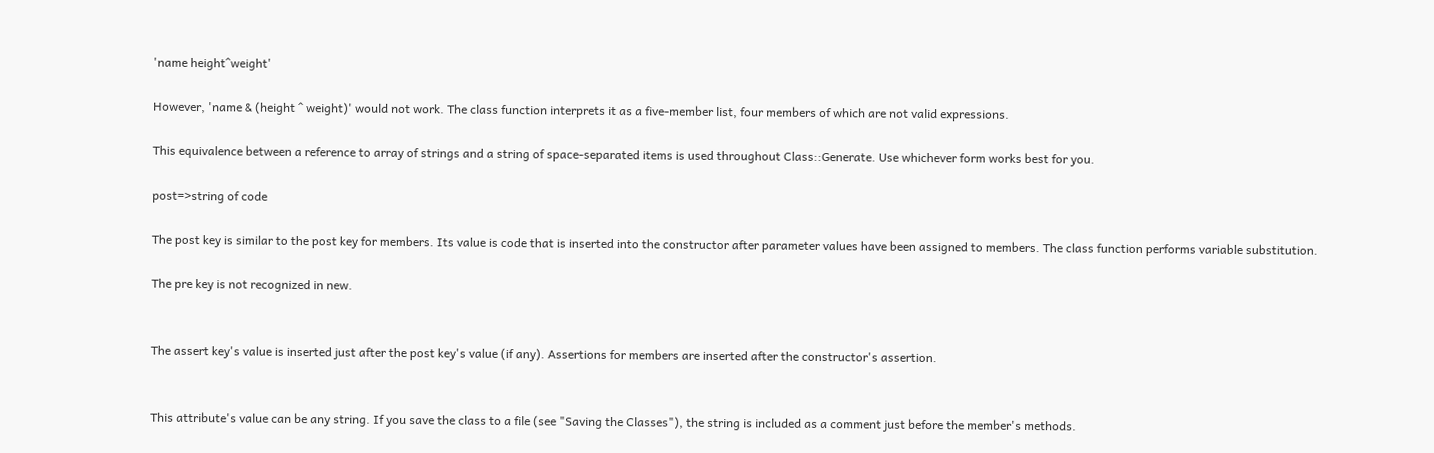'name height^weight'

However, 'name & (height ^ weight)' would not work. The class function interprets it as a five-member list, four members of which are not valid expressions.

This equivalence between a reference to array of strings and a string of space-separated items is used throughout Class::Generate. Use whichever form works best for you.

post=>string of code

The post key is similar to the post key for members. Its value is code that is inserted into the constructor after parameter values have been assigned to members. The class function performs variable substitution.

The pre key is not recognized in new.


The assert key's value is inserted just after the post key's value (if any). Assertions for members are inserted after the constructor's assertion.


This attribute's value can be any string. If you save the class to a file (see "Saving the Classes"), the string is included as a comment just before the member's methods.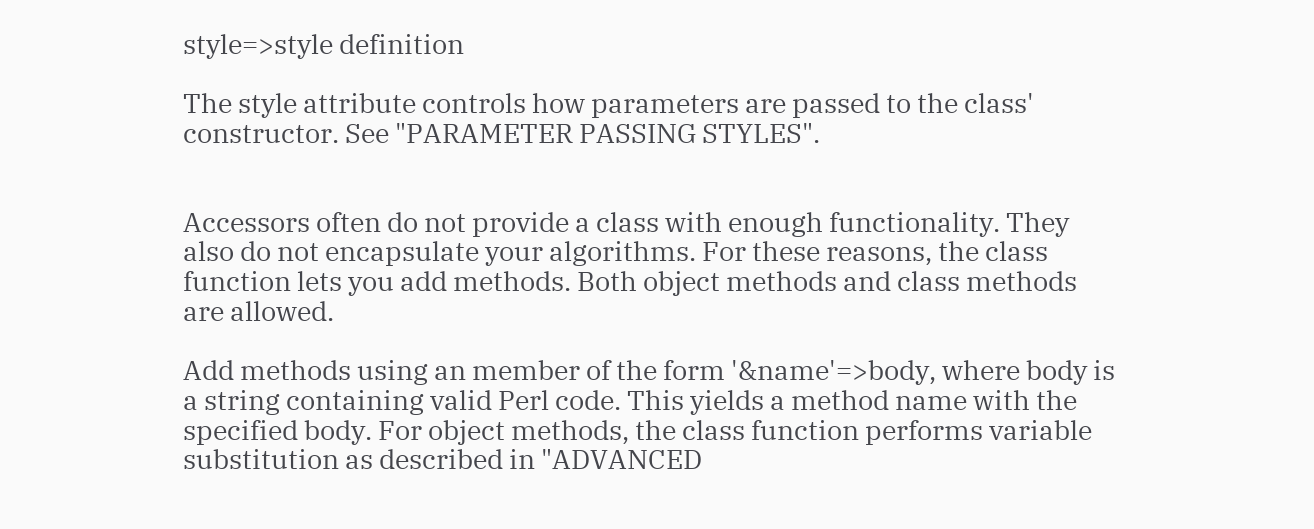style=>style definition

The style attribute controls how parameters are passed to the class' constructor. See "PARAMETER PASSING STYLES".


Accessors often do not provide a class with enough functionality. They also do not encapsulate your algorithms. For these reasons, the class function lets you add methods. Both object methods and class methods are allowed.

Add methods using an member of the form '&name'=>body, where body is a string containing valid Perl code. This yields a method name with the specified body. For object methods, the class function performs variable substitution as described in "ADVANCED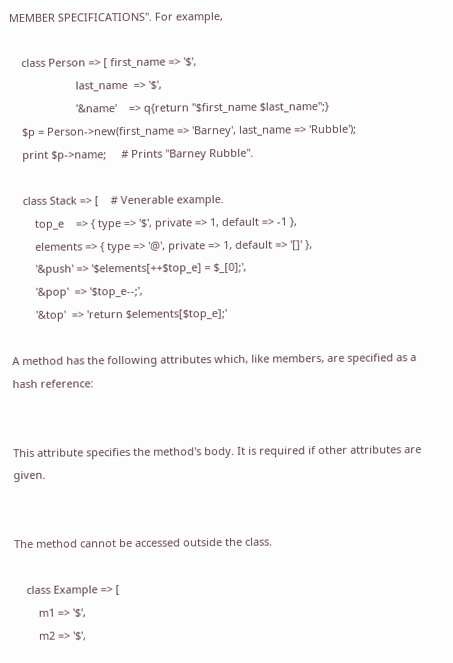MEMBER SPECIFICATIONS". For example,

    class Person => [ first_name => '$',
                      last_name  => '$',
                      '&name'    => q{return "$first_name $last_name";}
    $p = Person->new(first_name => 'Barney', last_name => 'Rubble');
    print $p->name;     # Prints "Barney Rubble".

    class Stack => [    # Venerable example.
        top_e    => { type => '$', private => 1, default => -1 },
        elements => { type => '@', private => 1, default => '[]' },
        '&push' => '$elements[++$top_e] = $_[0];',
        '&pop'  => '$top_e--;',
        '&top'  => 'return $elements[$top_e];'

A method has the following attributes which, like members, are specified as a hash reference:


This attribute specifies the method's body. It is required if other attributes are given.


The method cannot be accessed outside the class.

    class Example => [
        m1 => '$',
        m2 => '$',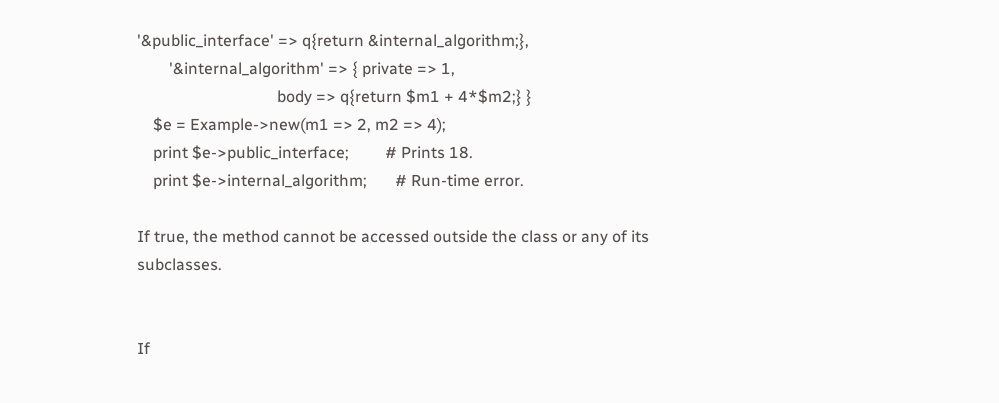'&public_interface' => q{return &internal_algorithm;},
        '&internal_algorithm' => { private => 1,
                                   body => q{return $m1 + 4*$m2;} }
    $e = Example->new(m1 => 2, m2 => 4);
    print $e->public_interface;         # Prints 18.
    print $e->internal_algorithm;       # Run-time error.

If true, the method cannot be accessed outside the class or any of its subclasses.


If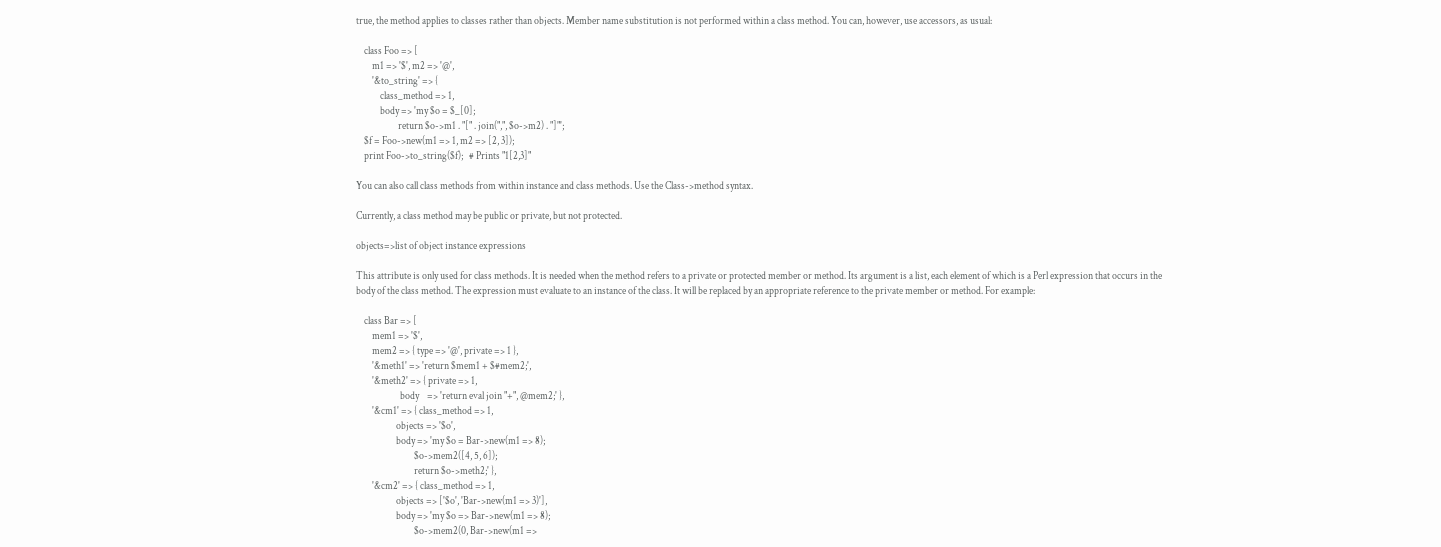true, the method applies to classes rather than objects. Member name substitution is not performed within a class method. You can, however, use accessors, as usual:

    class Foo => [
        m1 => '$', m2 => '@',
        '&to_string' => {
            class_method => 1,
            body => 'my $o = $_[0];
                     return $o->m1 . "[" . join(",", $o->m2) . "]"';
    $f = Foo->new(m1 => 1, m2 => [2, 3]);
    print Foo->to_string($f);   # Prints "1[2,3]"

You can also call class methods from within instance and class methods. Use the Class->method syntax.

Currently, a class method may be public or private, but not protected.

objects=>list of object instance expressions

This attribute is only used for class methods. It is needed when the method refers to a private or protected member or method. Its argument is a list, each element of which is a Perl expression that occurs in the body of the class method. The expression must evaluate to an instance of the class. It will be replaced by an appropriate reference to the private member or method. For example:

    class Bar => [
        mem1 => '$',
        mem2 => { type => '@', private => 1 },
        '&meth1' => 'return $mem1 + $#mem2;',
        '&meth2' => { private => 1,
                      body    => 'return eval join "+", @mem2;' },
        '&cm1' => { class_method => 1,
                    objects => '$o',
                    body => 'my $o = Bar->new(m1 => 8);
                             $o->mem2([4, 5, 6]);
                             return $o->meth2;' },
        '&cm2' => { class_method => 1,
                    objects => ['$o', 'Bar->new(m1 => 3)'],
                    body => 'my $o => Bar->new(m1 => 8);
                             $o->mem2(0, Bar->new(m1 =>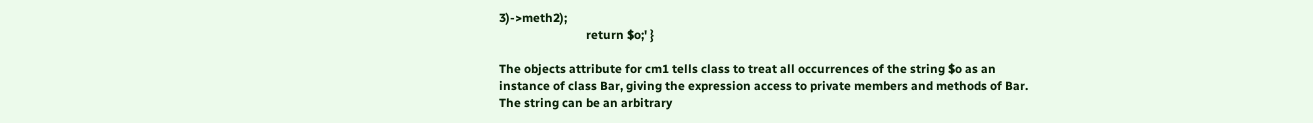3)->meth2);
                             return $o;' }

The objects attribute for cm1 tells class to treat all occurrences of the string $o as an instance of class Bar, giving the expression access to private members and methods of Bar. The string can be an arbitrary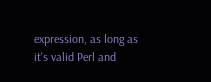expression, as long as it's valid Perl and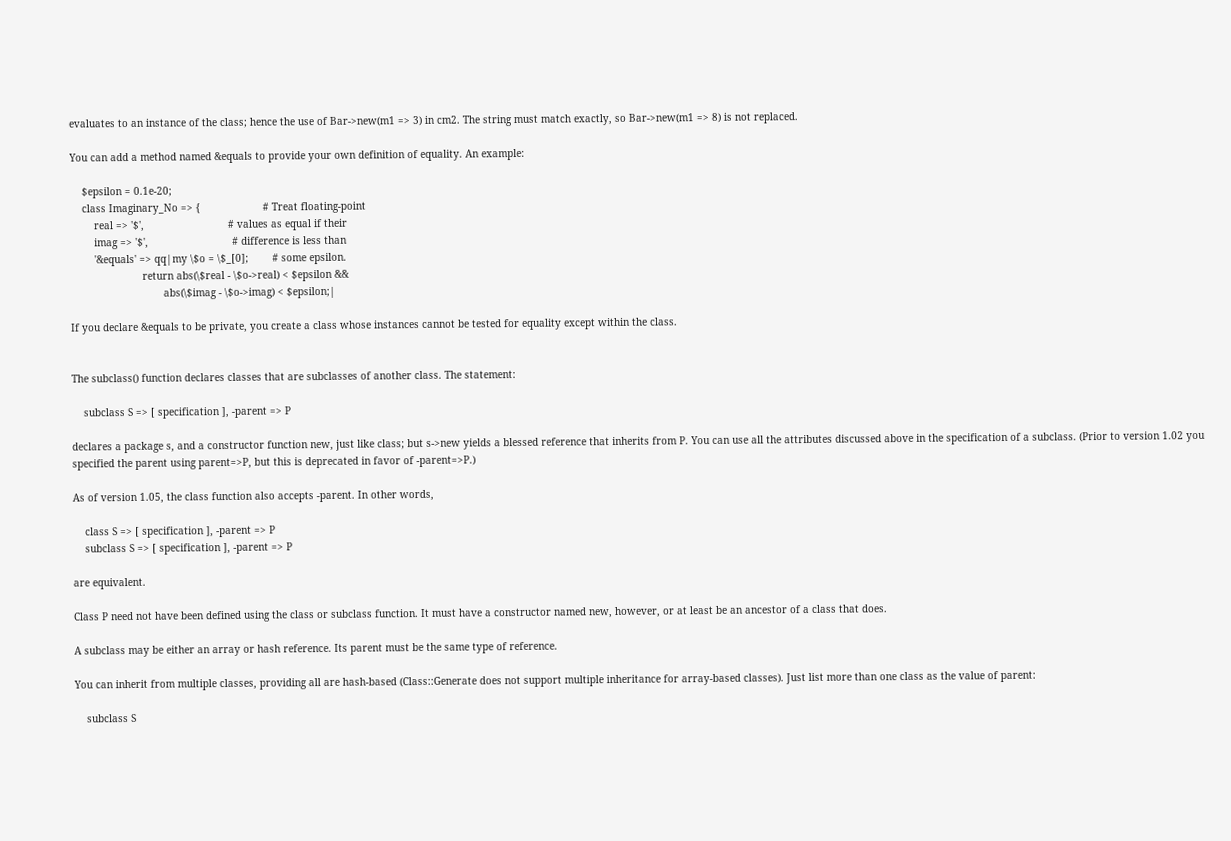evaluates to an instance of the class; hence the use of Bar->new(m1 => 3) in cm2. The string must match exactly, so Bar->new(m1 => 8) is not replaced.

You can add a method named &equals to provide your own definition of equality. An example:

    $epsilon = 0.1e-20;
    class Imaginary_No => {                     # Treat floating-point
        real => '$',                            # values as equal if their
        imag => '$',                            # difference is less than
        '&equals' => qq|my \$o = \$_[0];        # some epsilon.
                        return abs(\$real - \$o->real) < $epsilon &&
                               abs(\$imag - \$o->imag) < $epsilon;|

If you declare &equals to be private, you create a class whose instances cannot be tested for equality except within the class.


The subclass() function declares classes that are subclasses of another class. The statement:

    subclass S => [ specification ], -parent => P

declares a package s, and a constructor function new, just like class; but s->new yields a blessed reference that inherits from P. You can use all the attributes discussed above in the specification of a subclass. (Prior to version 1.02 you specified the parent using parent=>P, but this is deprecated in favor of -parent=>P.)

As of version 1.05, the class function also accepts -parent. In other words,

    class S => [ specification ], -parent => P
    subclass S => [ specification ], -parent => P

are equivalent.

Class P need not have been defined using the class or subclass function. It must have a constructor named new, however, or at least be an ancestor of a class that does.

A subclass may be either an array or hash reference. Its parent must be the same type of reference.

You can inherit from multiple classes, providing all are hash-based (Class::Generate does not support multiple inheritance for array-based classes). Just list more than one class as the value of parent:

    subclass S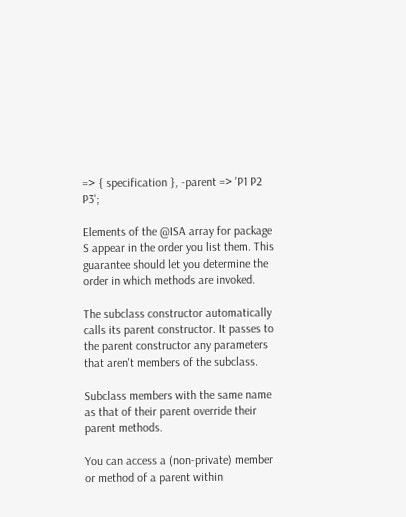=> { specification }, -parent => 'P1 P2 P3';

Elements of the @ISA array for package S appear in the order you list them. This guarantee should let you determine the order in which methods are invoked.

The subclass constructor automatically calls its parent constructor. It passes to the parent constructor any parameters that aren't members of the subclass.

Subclass members with the same name as that of their parent override their parent methods.

You can access a (non-private) member or method of a parent within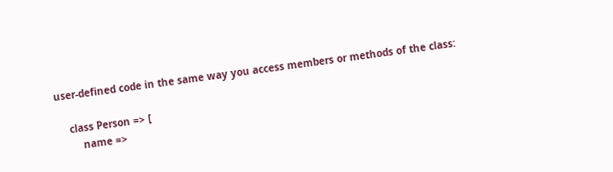user-defined code in the same way you access members or methods of the class:

    class Person => [
        name =>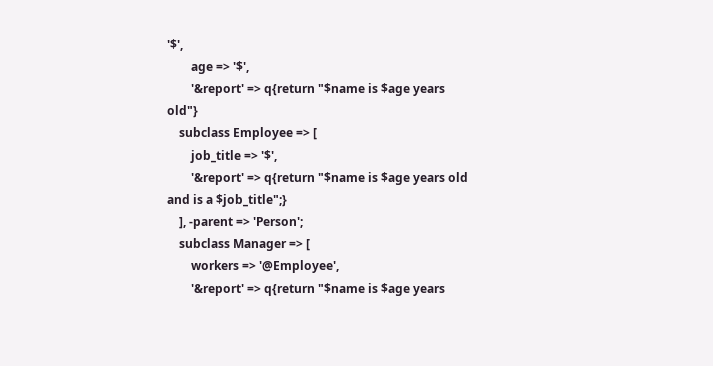'$',
        age => '$',
        '&report' => q{return "$name is $age years old"}
    subclass Employee => [
        job_title => '$',
        '&report' => q{return "$name is $age years old and is a $job_title";}
    ], -parent => 'Person';
    subclass Manager => [
        workers => '@Employee',
        '&report' => q{return "$name is $age years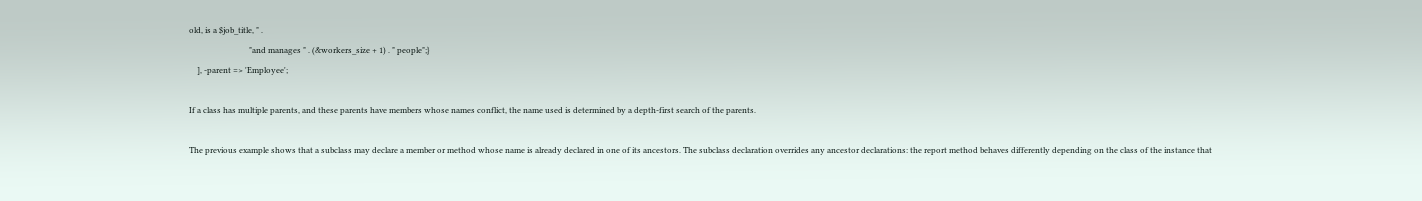old, is a $job_title, " .
                              "and manages " . (&workers_size + 1) . " people";}
    ], -parent => 'Employee';

If a class has multiple parents, and these parents have members whose names conflict, the name used is determined by a depth-first search of the parents.

The previous example shows that a subclass may declare a member or method whose name is already declared in one of its ancestors. The subclass declaration overrides any ancestor declarations: the report method behaves differently depending on the class of the instance that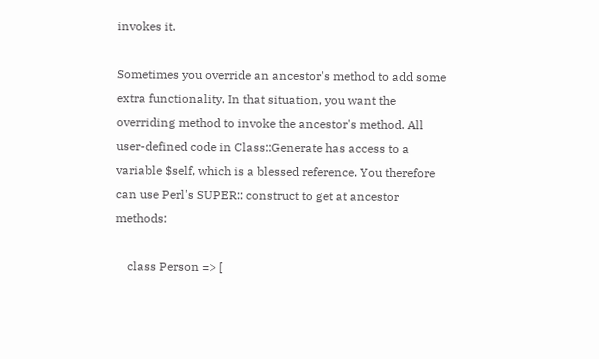invokes it.

Sometimes you override an ancestor's method to add some extra functionality. In that situation, you want the overriding method to invoke the ancestor's method. All user-defined code in Class::Generate has access to a variable $self, which is a blessed reference. You therefore can use Perl's SUPER:: construct to get at ancestor methods:

    class Person => [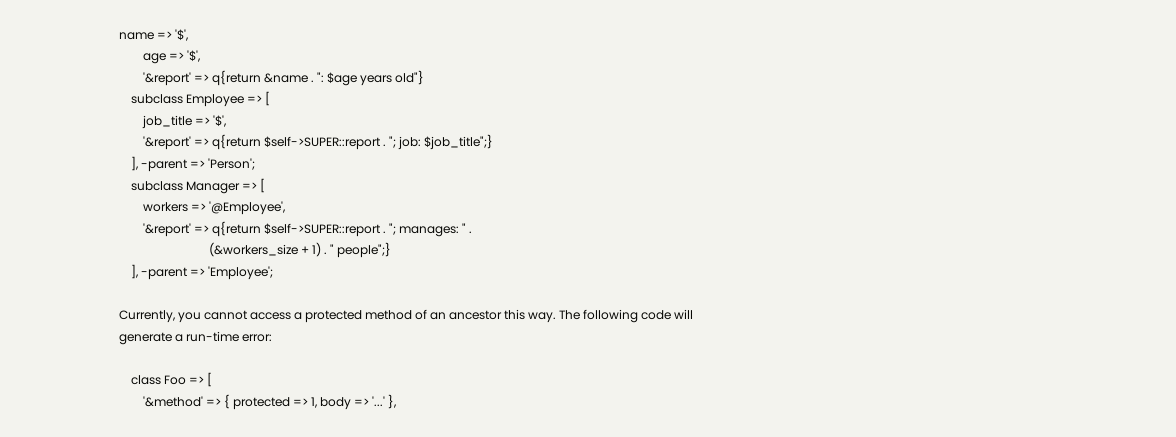name => '$',
        age => '$',
        '&report' => q{return &name . ": $age years old"}
    subclass Employee => [
        job_title => '$',
        '&report' => q{return $self->SUPER::report . "; job: $job_title";}
    ], -parent => 'Person';
    subclass Manager => [
        workers => '@Employee',
        '&report' => q{return $self->SUPER::report . "; manages: " .
                              (&workers_size + 1) . " people";}
    ], -parent => 'Employee';

Currently, you cannot access a protected method of an ancestor this way. The following code will generate a run-time error:

    class Foo => [
        '&method' => { protected => 1, body => '...' },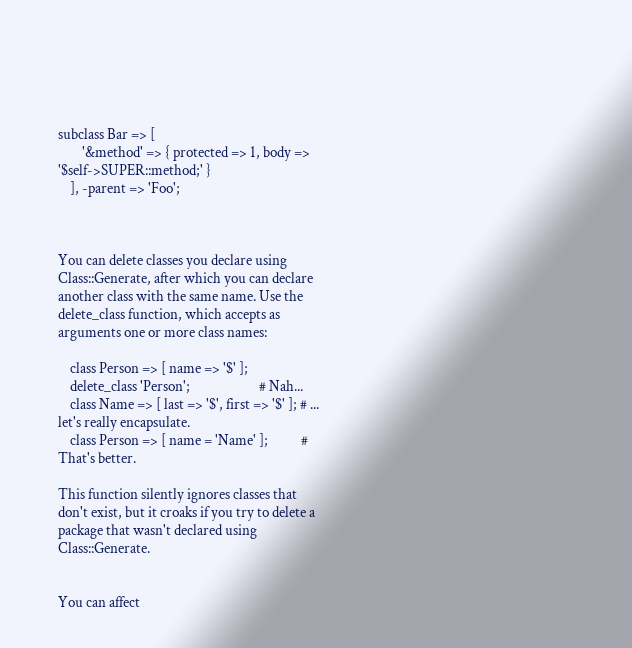subclass Bar => [
        '&method' => { protected => 1, body => '$self->SUPER::method;' }
    ], -parent => 'Foo';



You can delete classes you declare using Class::Generate, after which you can declare another class with the same name. Use the delete_class function, which accepts as arguments one or more class names:

    class Person => [ name => '$' ];
    delete_class 'Person';                       # Nah...
    class Name => [ last => '$', first => '$' ]; # ... let's really encapsulate.
    class Person => [ name = 'Name' ];           # That's better.

This function silently ignores classes that don't exist, but it croaks if you try to delete a package that wasn't declared using Class::Generate.


You can affect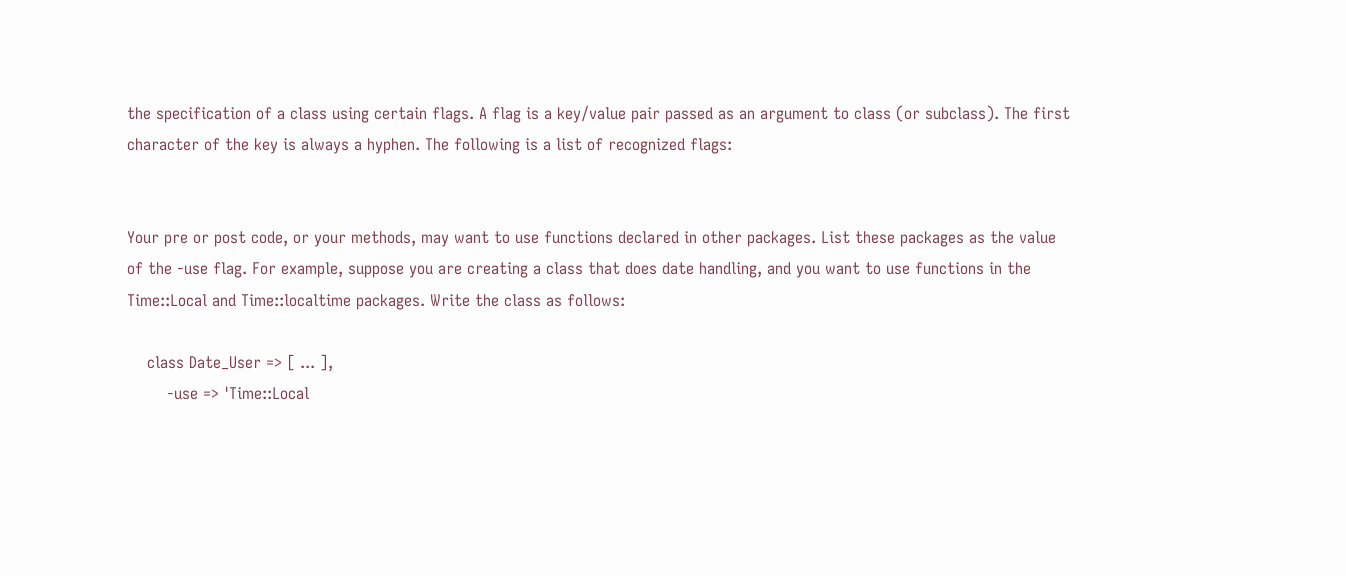the specification of a class using certain flags. A flag is a key/value pair passed as an argument to class (or subclass). The first character of the key is always a hyphen. The following is a list of recognized flags:


Your pre or post code, or your methods, may want to use functions declared in other packages. List these packages as the value of the -use flag. For example, suppose you are creating a class that does date handling, and you want to use functions in the Time::Local and Time::localtime packages. Write the class as follows:

    class Date_User => [ ... ],
        -use => 'Time::Local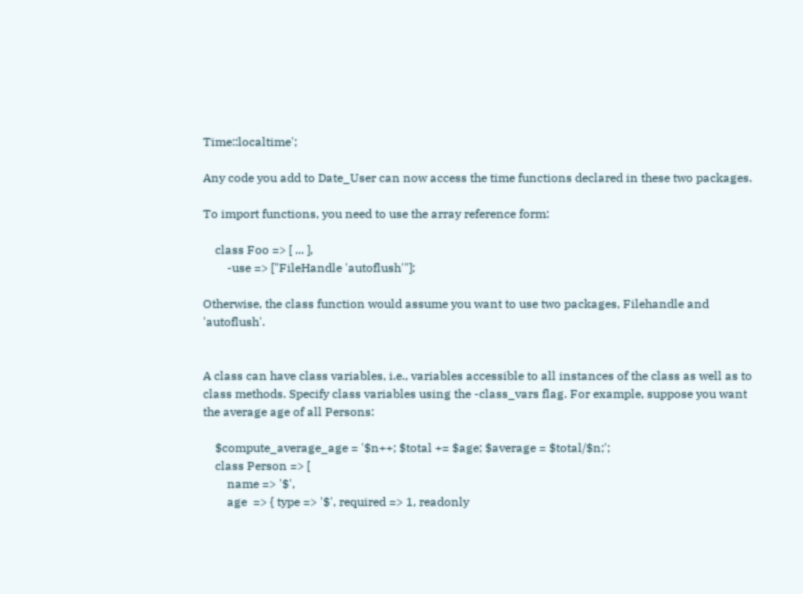Time::localtime';

Any code you add to Date_User can now access the time functions declared in these two packages.

To import functions, you need to use the array reference form:

    class Foo => [ ... ],
        -use => ["FileHandle 'autoflush'"];

Otherwise, the class function would assume you want to use two packages, Filehandle and 'autoflush'.


A class can have class variables, i.e., variables accessible to all instances of the class as well as to class methods. Specify class variables using the -class_vars flag. For example, suppose you want the average age of all Persons:

    $compute_average_age = '$n++; $total += $age; $average = $total/$n;';
    class Person => [
        name => '$',
        age  => { type => '$', required => 1, readonly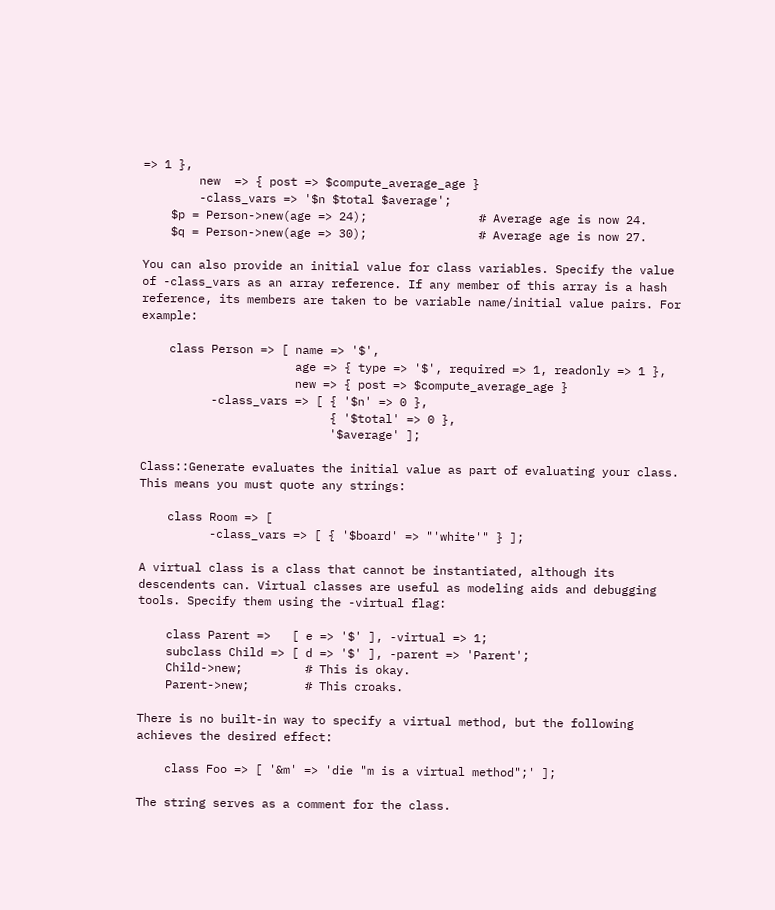=> 1 },
        new  => { post => $compute_average_age }
        -class_vars => '$n $total $average';
    $p = Person->new(age => 24);                # Average age is now 24.
    $q = Person->new(age => 30);                # Average age is now 27.

You can also provide an initial value for class variables. Specify the value of -class_vars as an array reference. If any member of this array is a hash reference, its members are taken to be variable name/initial value pairs. For example:

    class Person => [ name => '$',
                      age => { type => '$', required => 1, readonly => 1 },
                      new => { post => $compute_average_age }
          -class_vars => [ { '$n' => 0 },
                           { '$total' => 0 },
                           '$average' ];

Class::Generate evaluates the initial value as part of evaluating your class. This means you must quote any strings:

    class Room => [
          -class_vars => [ { '$board' => "'white'" } ];

A virtual class is a class that cannot be instantiated, although its descendents can. Virtual classes are useful as modeling aids and debugging tools. Specify them using the -virtual flag:

    class Parent =>   [ e => '$' ], -virtual => 1;
    subclass Child => [ d => '$' ], -parent => 'Parent';
    Child->new;         # This is okay.
    Parent->new;        # This croaks.

There is no built-in way to specify a virtual method, but the following achieves the desired effect:

    class Foo => [ '&m' => 'die "m is a virtual method";' ];

The string serves as a comment for the class.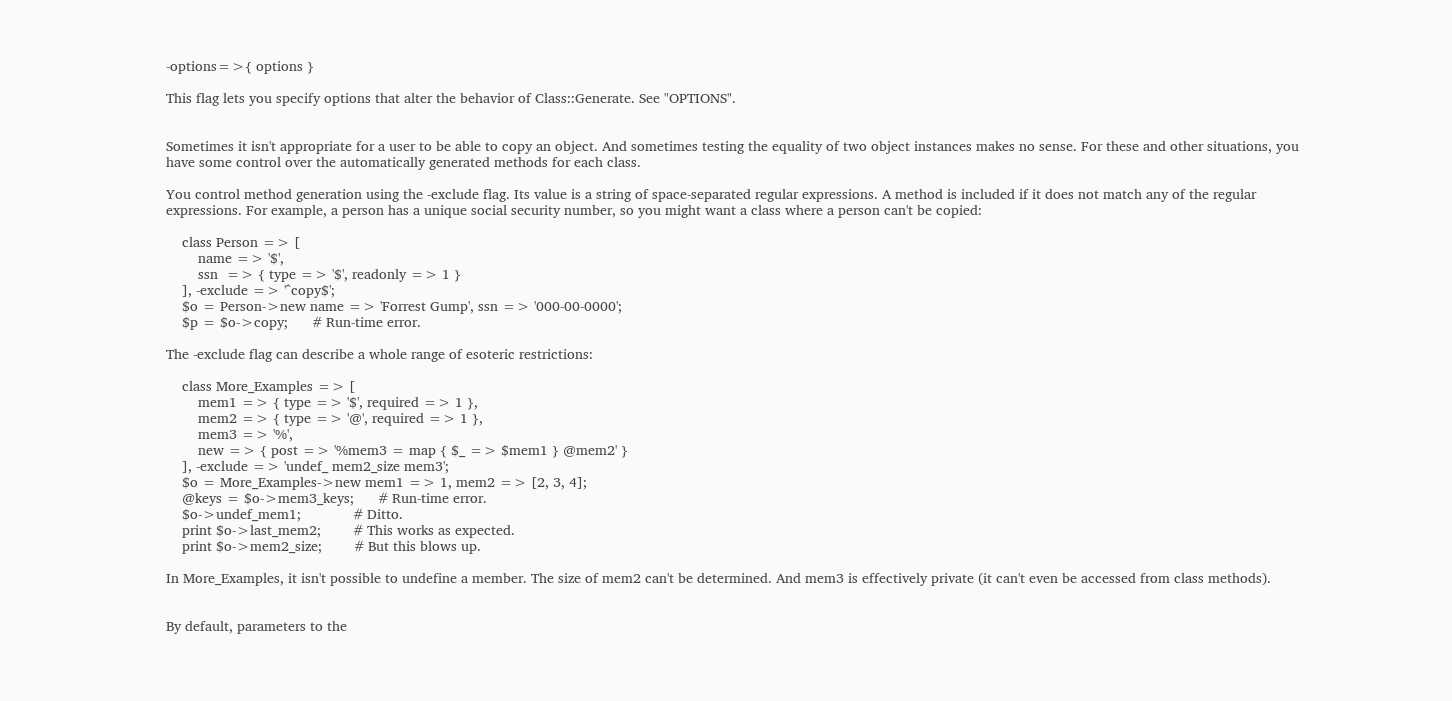-options=>{ options }

This flag lets you specify options that alter the behavior of Class::Generate. See "OPTIONS".


Sometimes it isn't appropriate for a user to be able to copy an object. And sometimes testing the equality of two object instances makes no sense. For these and other situations, you have some control over the automatically generated methods for each class.

You control method generation using the -exclude flag. Its value is a string of space-separated regular expressions. A method is included if it does not match any of the regular expressions. For example, a person has a unique social security number, so you might want a class where a person can't be copied:

    class Person => [
        name => '$',
        ssn  => { type => '$', readonly => 1 }
    ], -exclude => '^copy$';
    $o = Person->new name => 'Forrest Gump', ssn => '000-00-0000';
    $p = $o->copy;      # Run-time error.

The -exclude flag can describe a whole range of esoteric restrictions:

    class More_Examples => [
        mem1 => { type => '$', required => 1 },
        mem2 => { type => '@', required => 1 },
        mem3 => '%',
        new => { post => '%mem3 = map { $_ => $mem1 } @mem2' }
    ], -exclude => 'undef_ mem2_size mem3';
    $o = More_Examples->new mem1 => 1, mem2 => [2, 3, 4];
    @keys = $o->mem3_keys;      # Run-time error.
    $o->undef_mem1;             # Ditto.
    print $o->last_mem2;        # This works as expected.
    print $o->mem2_size;        # But this blows up.

In More_Examples, it isn't possible to undefine a member. The size of mem2 can't be determined. And mem3 is effectively private (it can't even be accessed from class methods).


By default, parameters to the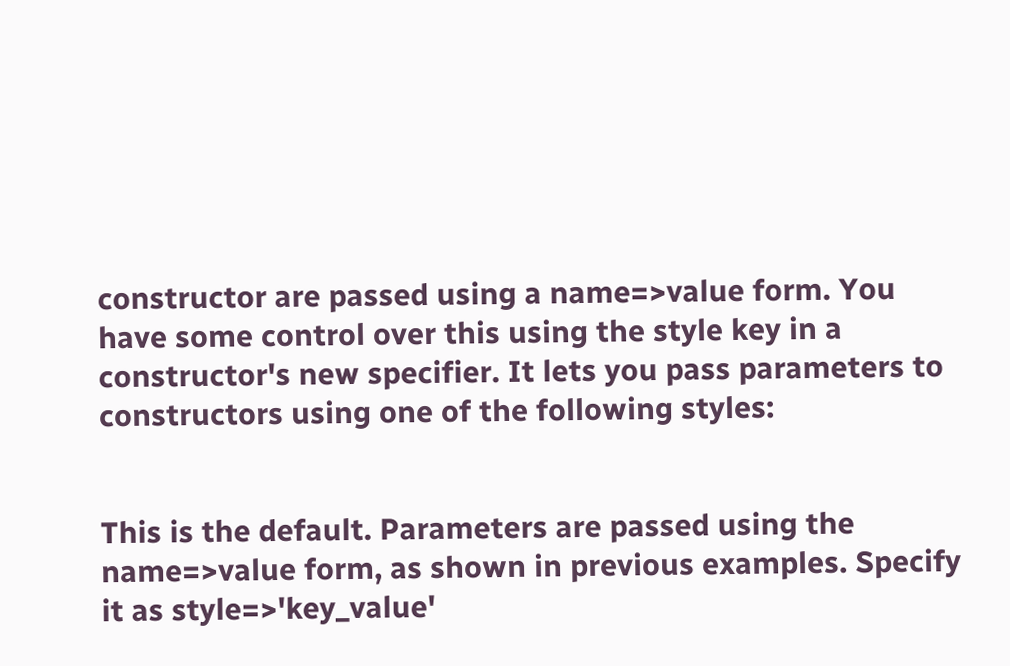constructor are passed using a name=>value form. You have some control over this using the style key in a constructor's new specifier. It lets you pass parameters to constructors using one of the following styles:


This is the default. Parameters are passed using the name=>value form, as shown in previous examples. Specify it as style=>'key_value'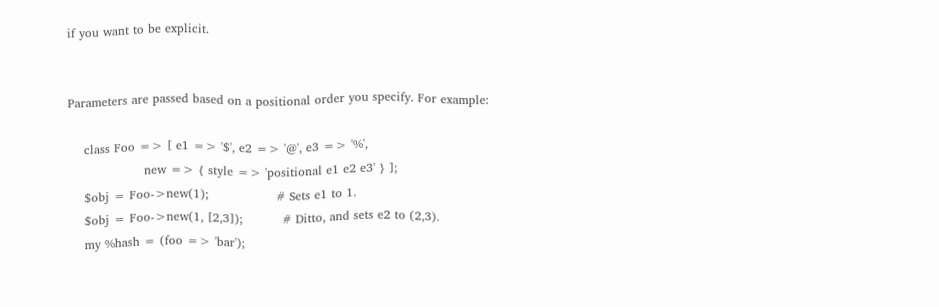if you want to be explicit.


Parameters are passed based on a positional order you specify. For example:

    class Foo => [ e1 => '$', e2 => '@', e3 => '%',
                   new => { style => 'positional e1 e2 e3' } ];
    $obj = Foo->new(1);                 # Sets e1 to 1.
    $obj = Foo->new(1, [2,3]);          # Ditto, and sets e2 to (2,3).
    my %hash = (foo => 'bar');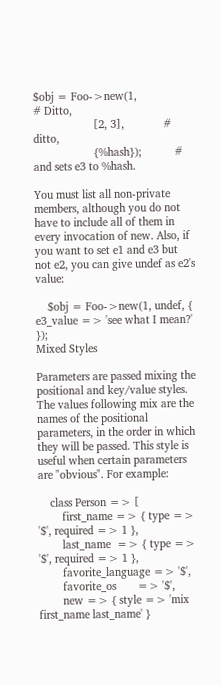$obj = Foo->new(1,                  # Ditto,
                    [2, 3],             # ditto,
                    {%hash});           # and sets e3 to %hash.

You must list all non-private members, although you do not have to include all of them in every invocation of new. Also, if you want to set e1 and e3 but not e2, you can give undef as e2's value:

    $obj = Foo->new(1, undef, { e3_value => 'see what I mean?' });
Mixed Styles

Parameters are passed mixing the positional and key/value styles. The values following mix are the names of the positional parameters, in the order in which they will be passed. This style is useful when certain parameters are "obvious". For example:

    class Person => [
        first_name => { type => '$', required => 1 },
        last_name  => { type => '$', required => 1 },
        favorite_language => '$',
        favorite_os       => '$',
        new => { style => 'mix first_name last_name' }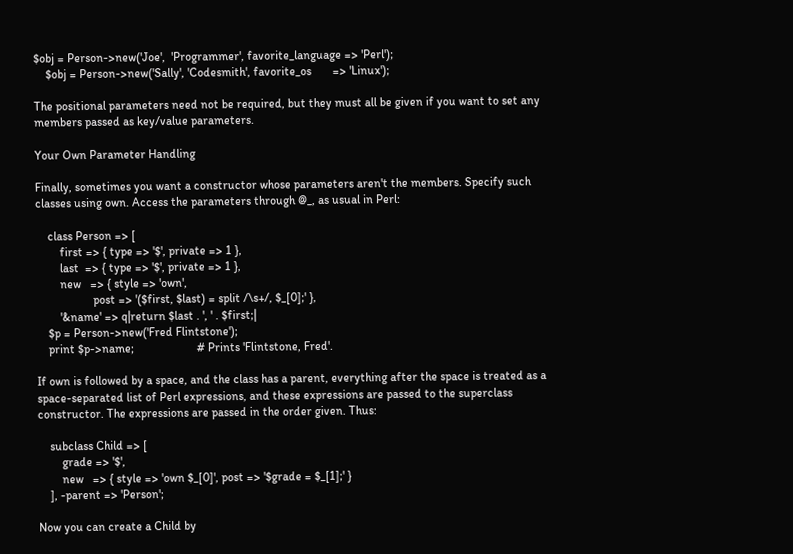$obj = Person->new('Joe',  'Programmer', favorite_language => 'Perl');
    $obj = Person->new('Sally', 'Codesmith', favorite_os       => 'Linux');

The positional parameters need not be required, but they must all be given if you want to set any members passed as key/value parameters.

Your Own Parameter Handling

Finally, sometimes you want a constructor whose parameters aren't the members. Specify such classes using own. Access the parameters through @_, as usual in Perl:

    class Person => [
        first => { type => '$', private => 1 },
        last  => { type => '$', private => 1 },
        new   => { style => 'own',
                   post => '($first, $last) = split /\s+/, $_[0];' },
        '&name' => q|return $last . ', ' . $first;|
    $p = Person->new('Fred Flintstone');
    print $p->name;                     # Prints 'Flintstone, Fred'.

If own is followed by a space, and the class has a parent, everything after the space is treated as a space-separated list of Perl expressions, and these expressions are passed to the superclass constructor. The expressions are passed in the order given. Thus:

    subclass Child => [
        grade => '$',
        new   => { style => 'own $_[0]', post => '$grade = $_[1];' }
    ], -parent => 'Person';

Now you can create a Child by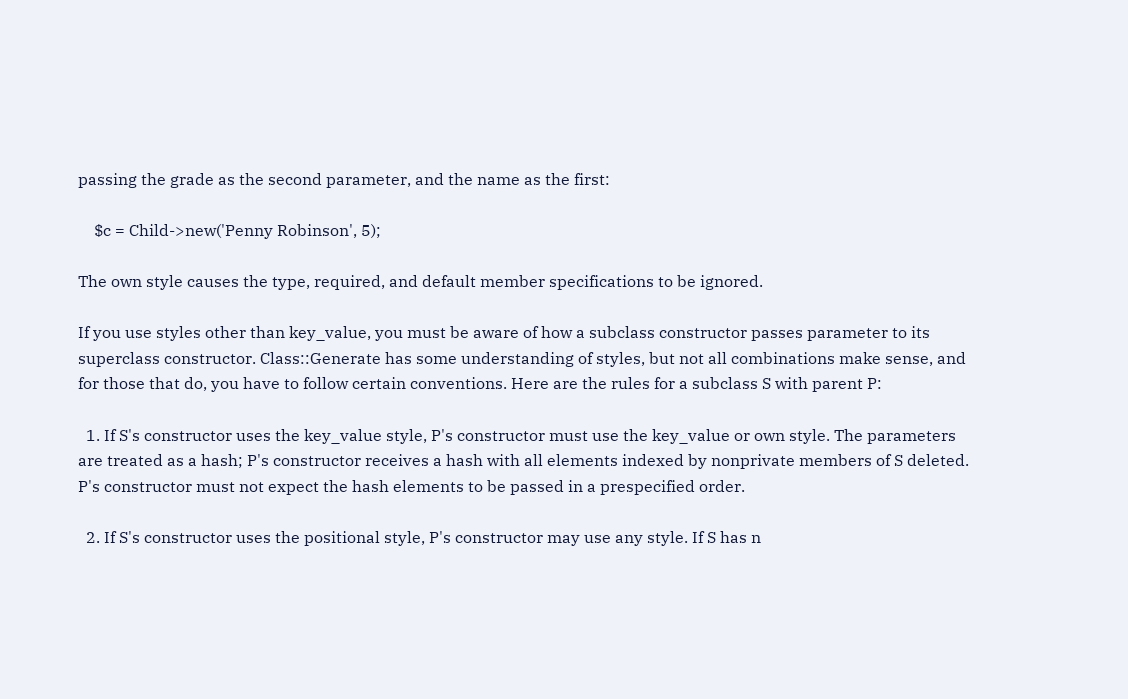passing the grade as the second parameter, and the name as the first:

    $c = Child->new('Penny Robinson', 5);

The own style causes the type, required, and default member specifications to be ignored.

If you use styles other than key_value, you must be aware of how a subclass constructor passes parameter to its superclass constructor. Class::Generate has some understanding of styles, but not all combinations make sense, and for those that do, you have to follow certain conventions. Here are the rules for a subclass S with parent P:

  1. If S's constructor uses the key_value style, P's constructor must use the key_value or own style. The parameters are treated as a hash; P's constructor receives a hash with all elements indexed by nonprivate members of S deleted. P's constructor must not expect the hash elements to be passed in a prespecified order.

  2. If S's constructor uses the positional style, P's constructor may use any style. If S has n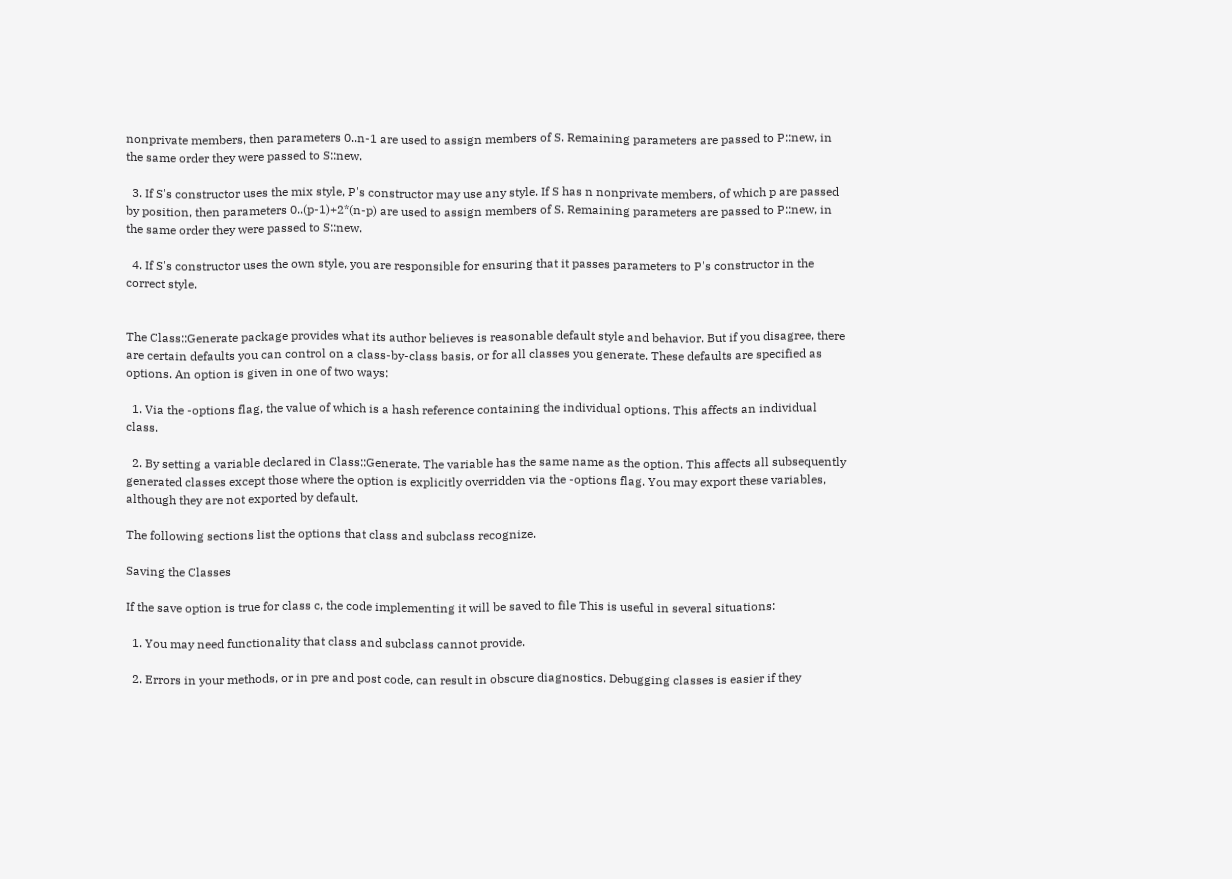nonprivate members, then parameters 0..n-1 are used to assign members of S. Remaining parameters are passed to P::new, in the same order they were passed to S::new.

  3. If S's constructor uses the mix style, P's constructor may use any style. If S has n nonprivate members, of which p are passed by position, then parameters 0..(p-1)+2*(n-p) are used to assign members of S. Remaining parameters are passed to P::new, in the same order they were passed to S::new.

  4. If S's constructor uses the own style, you are responsible for ensuring that it passes parameters to P's constructor in the correct style.


The Class::Generate package provides what its author believes is reasonable default style and behavior. But if you disagree, there are certain defaults you can control on a class-by-class basis, or for all classes you generate. These defaults are specified as options. An option is given in one of two ways:

  1. Via the -options flag, the value of which is a hash reference containing the individual options. This affects an individual class.

  2. By setting a variable declared in Class::Generate. The variable has the same name as the option. This affects all subsequently generated classes except those where the option is explicitly overridden via the -options flag. You may export these variables, although they are not exported by default.

The following sections list the options that class and subclass recognize.

Saving the Classes

If the save option is true for class c, the code implementing it will be saved to file This is useful in several situations:

  1. You may need functionality that class and subclass cannot provide.

  2. Errors in your methods, or in pre and post code, can result in obscure diagnostics. Debugging classes is easier if they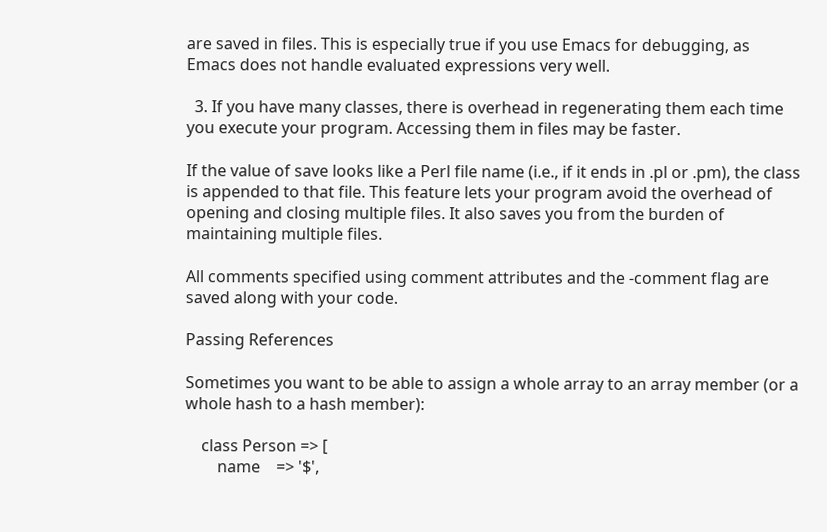are saved in files. This is especially true if you use Emacs for debugging, as Emacs does not handle evaluated expressions very well.

  3. If you have many classes, there is overhead in regenerating them each time you execute your program. Accessing them in files may be faster.

If the value of save looks like a Perl file name (i.e., if it ends in .pl or .pm), the class is appended to that file. This feature lets your program avoid the overhead of opening and closing multiple files. It also saves you from the burden of maintaining multiple files.

All comments specified using comment attributes and the -comment flag are saved along with your code.

Passing References

Sometimes you want to be able to assign a whole array to an array member (or a whole hash to a hash member):

    class Person => [
        name    => '$',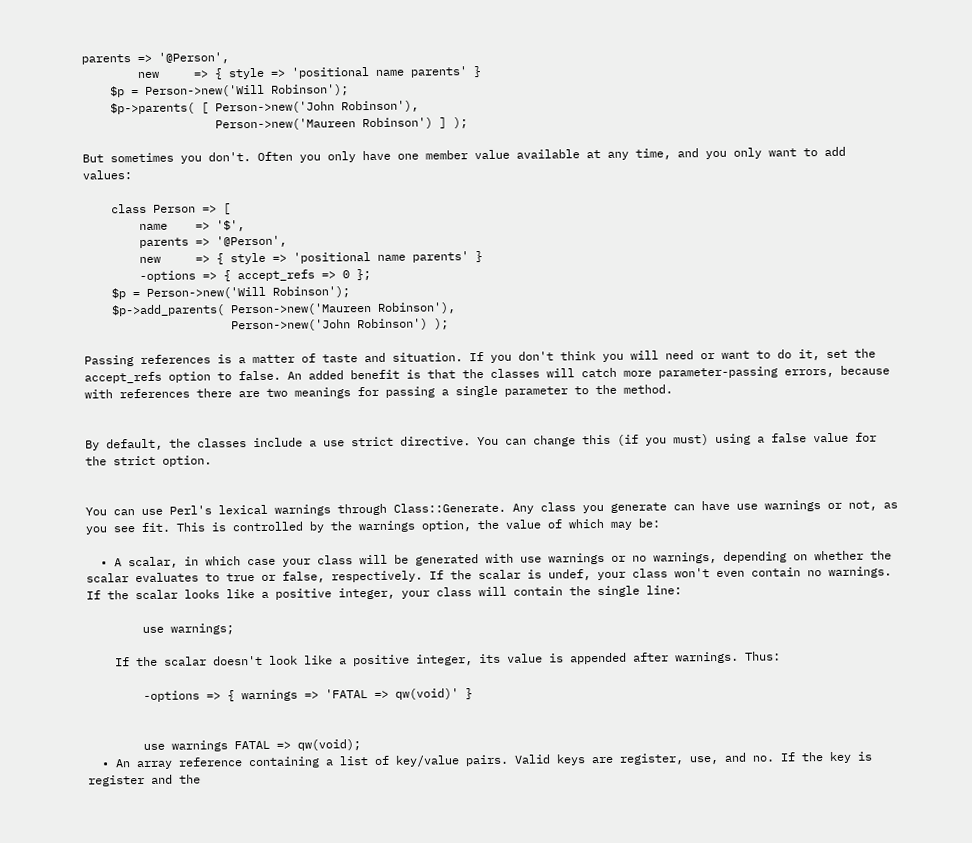parents => '@Person',
        new     => { style => 'positional name parents' }
    $p = Person->new('Will Robinson');
    $p->parents( [ Person->new('John Robinson'),
                   Person->new('Maureen Robinson') ] );

But sometimes you don't. Often you only have one member value available at any time, and you only want to add values:

    class Person => [
        name    => '$',
        parents => '@Person',
        new     => { style => 'positional name parents' }
        -options => { accept_refs => 0 };
    $p = Person->new('Will Robinson');
    $p->add_parents( Person->new('Maureen Robinson'),
                     Person->new('John Robinson') );

Passing references is a matter of taste and situation. If you don't think you will need or want to do it, set the accept_refs option to false. An added benefit is that the classes will catch more parameter-passing errors, because with references there are two meanings for passing a single parameter to the method.


By default, the classes include a use strict directive. You can change this (if you must) using a false value for the strict option.


You can use Perl's lexical warnings through Class::Generate. Any class you generate can have use warnings or not, as you see fit. This is controlled by the warnings option, the value of which may be:

  • A scalar, in which case your class will be generated with use warnings or no warnings, depending on whether the scalar evaluates to true or false, respectively. If the scalar is undef, your class won't even contain no warnings. If the scalar looks like a positive integer, your class will contain the single line:

        use warnings;

    If the scalar doesn't look like a positive integer, its value is appended after warnings. Thus:

        -options => { warnings => 'FATAL => qw(void)' }


        use warnings FATAL => qw(void);
  • An array reference containing a list of key/value pairs. Valid keys are register, use, and no. If the key is register and the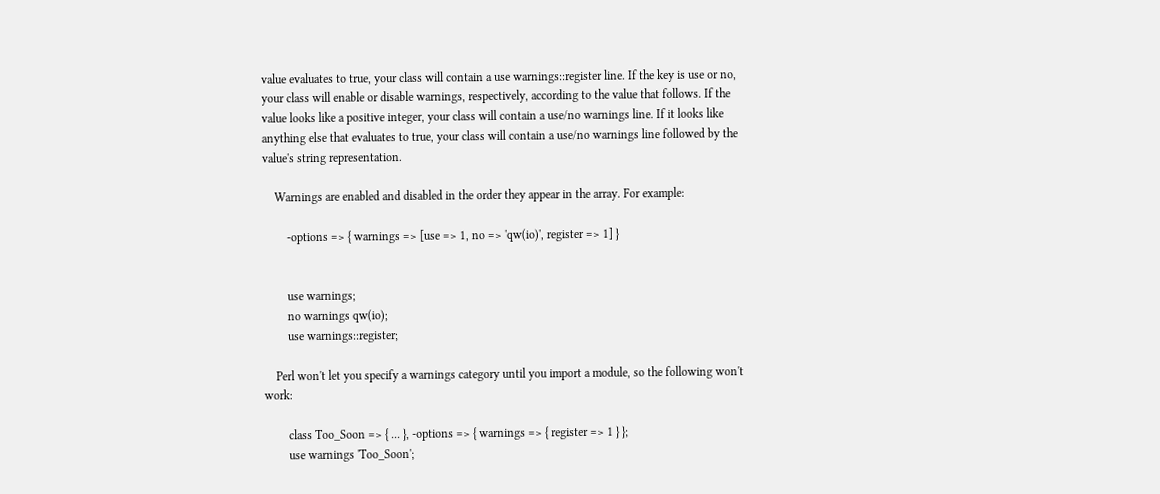value evaluates to true, your class will contain a use warnings::register line. If the key is use or no, your class will enable or disable warnings, respectively, according to the value that follows. If the value looks like a positive integer, your class will contain a use/no warnings line. If it looks like anything else that evaluates to true, your class will contain a use/no warnings line followed by the value's string representation.

    Warnings are enabled and disabled in the order they appear in the array. For example:

        -options => { warnings => [use => 1, no => 'qw(io)', register => 1] }


        use warnings;
        no warnings qw(io);
        use warnings::register;

    Perl won't let you specify a warnings category until you import a module, so the following won't work:

        class Too_Soon => { ... }, -options => { warnings => { register => 1 } };
        use warnings 'Too_Soon';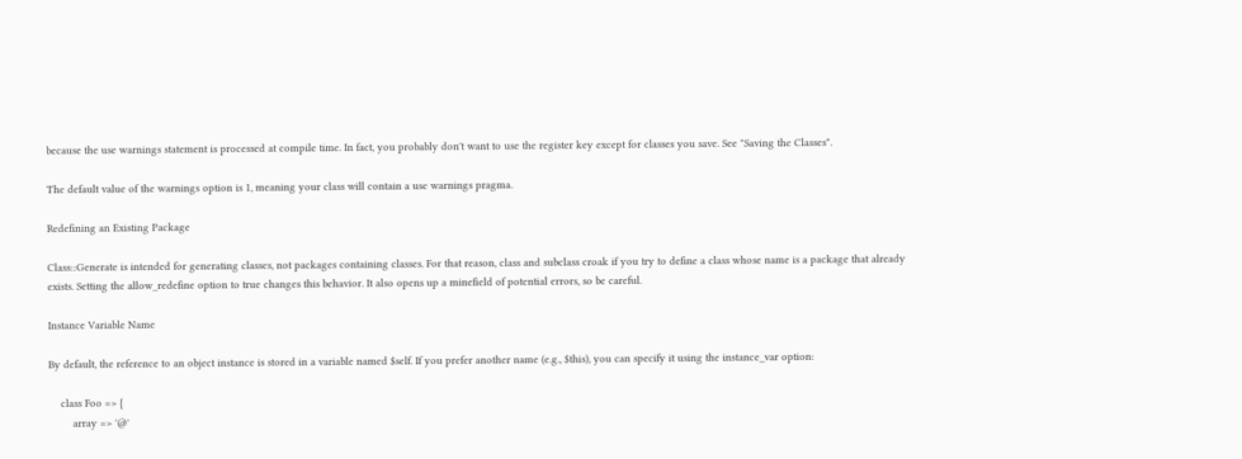because the use warnings statement is processed at compile time. In fact, you probably don't want to use the register key except for classes you save. See "Saving the Classes".

The default value of the warnings option is 1, meaning your class will contain a use warnings pragma.

Redefining an Existing Package

Class::Generate is intended for generating classes, not packages containing classes. For that reason, class and subclass croak if you try to define a class whose name is a package that already exists. Setting the allow_redefine option to true changes this behavior. It also opens up a minefield of potential errors, so be careful.

Instance Variable Name

By default, the reference to an object instance is stored in a variable named $self. If you prefer another name (e.g., $this), you can specify it using the instance_var option:

    class Foo => {
        array => '@'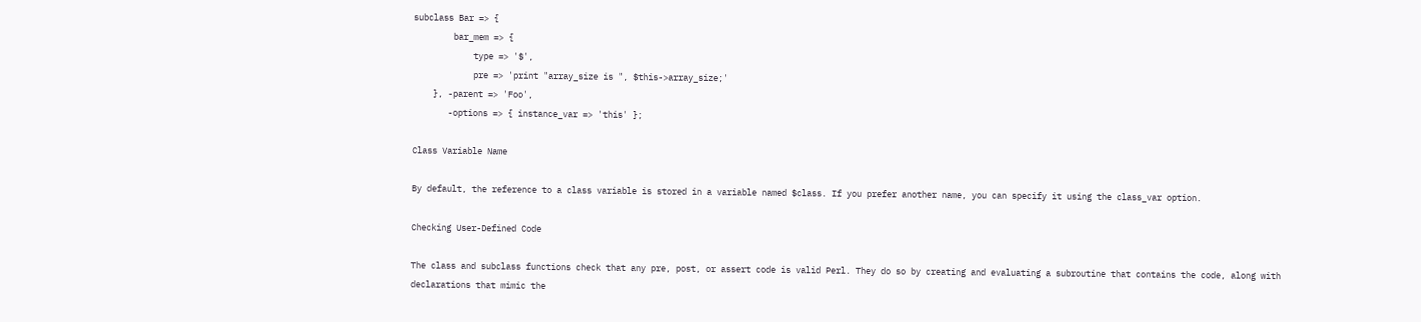subclass Bar => {
        bar_mem => {
            type => '$',
            pre => 'print "array_size is ", $this->array_size;'
    }, -parent => 'Foo',
       -options => { instance_var => 'this' };

Class Variable Name

By default, the reference to a class variable is stored in a variable named $class. If you prefer another name, you can specify it using the class_var option.

Checking User-Defined Code

The class and subclass functions check that any pre, post, or assert code is valid Perl. They do so by creating and evaluating a subroutine that contains the code, along with declarations that mimic the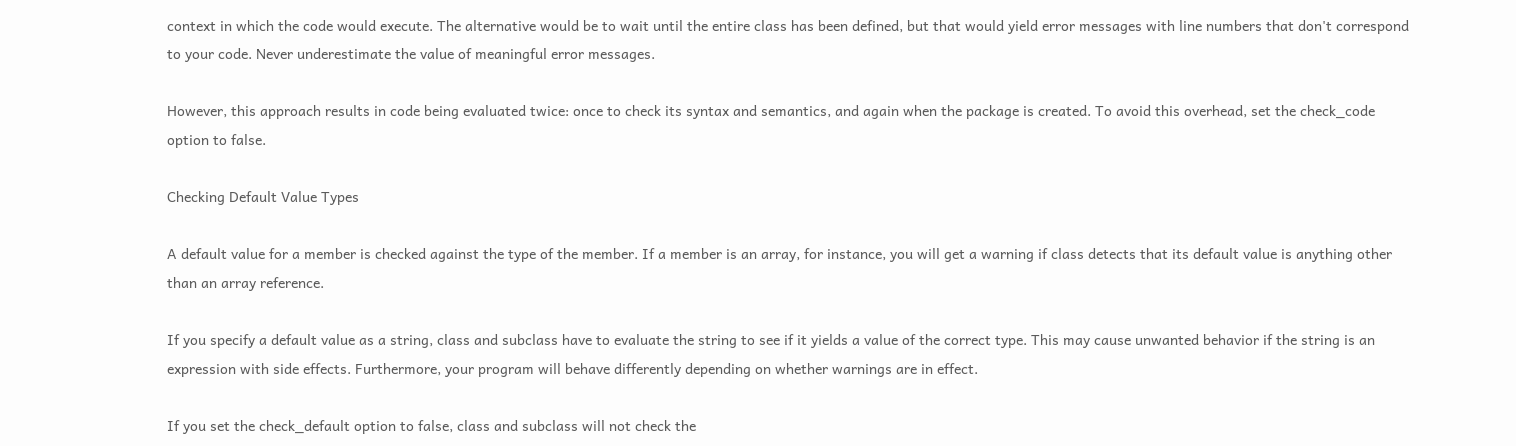context in which the code would execute. The alternative would be to wait until the entire class has been defined, but that would yield error messages with line numbers that don't correspond to your code. Never underestimate the value of meaningful error messages.

However, this approach results in code being evaluated twice: once to check its syntax and semantics, and again when the package is created. To avoid this overhead, set the check_code option to false.

Checking Default Value Types

A default value for a member is checked against the type of the member. If a member is an array, for instance, you will get a warning if class detects that its default value is anything other than an array reference.

If you specify a default value as a string, class and subclass have to evaluate the string to see if it yields a value of the correct type. This may cause unwanted behavior if the string is an expression with side effects. Furthermore, your program will behave differently depending on whether warnings are in effect.

If you set the check_default option to false, class and subclass will not check the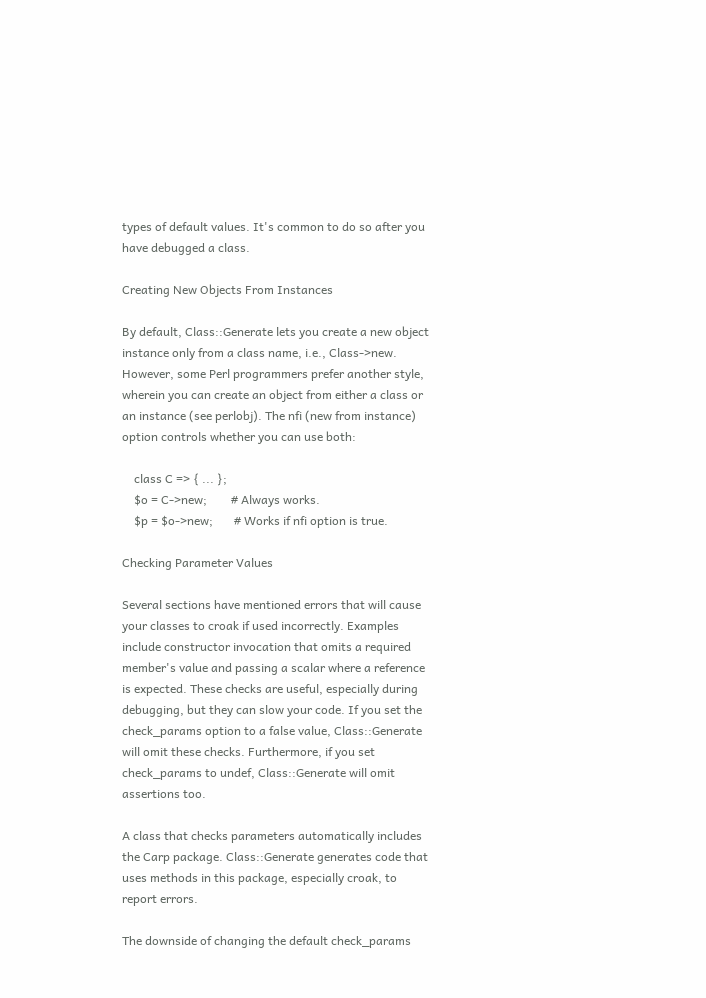types of default values. It's common to do so after you have debugged a class.

Creating New Objects From Instances

By default, Class::Generate lets you create a new object instance only from a class name, i.e., Class->new. However, some Perl programmers prefer another style, wherein you can create an object from either a class or an instance (see perlobj). The nfi (new from instance) option controls whether you can use both:

    class C => { ... };
    $o = C->new;        # Always works.
    $p = $o->new;       # Works if nfi option is true.

Checking Parameter Values

Several sections have mentioned errors that will cause your classes to croak if used incorrectly. Examples include constructor invocation that omits a required member's value and passing a scalar where a reference is expected. These checks are useful, especially during debugging, but they can slow your code. If you set the check_params option to a false value, Class::Generate will omit these checks. Furthermore, if you set check_params to undef, Class::Generate will omit assertions too.

A class that checks parameters automatically includes the Carp package. Class::Generate generates code that uses methods in this package, especially croak, to report errors.

The downside of changing the default check_params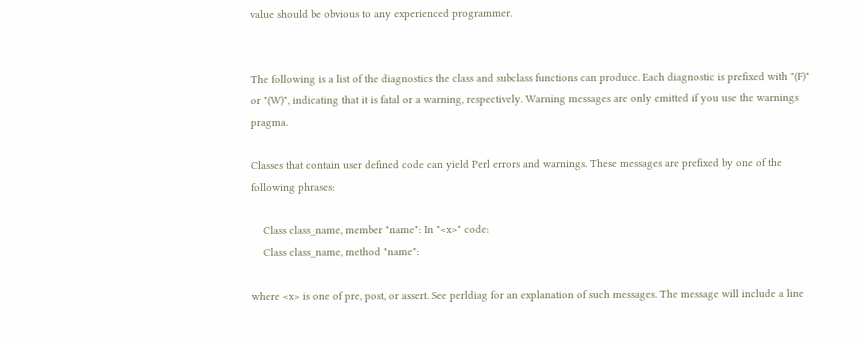value should be obvious to any experienced programmer.


The following is a list of the diagnostics the class and subclass functions can produce. Each diagnostic is prefixed with "(F)" or "(W)", indicating that it is fatal or a warning, respectively. Warning messages are only emitted if you use the warnings pragma.

Classes that contain user defined code can yield Perl errors and warnings. These messages are prefixed by one of the following phrases:

    Class class_name, member "name": In "<x>" code:
    Class class_name, method "name":

where <x> is one of pre, post, or assert. See perldiag for an explanation of such messages. The message will include a line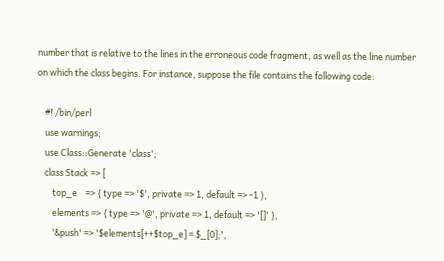number that is relative to the lines in the erroneous code fragment, as well as the line number on which the class begins. For instance, suppose the file contains the following code:

    #! /bin/perl
    use warnings;
    use Class::Generate 'class';
    class Stack => [
        top_e    => { type => '$', private => 1, default => -1 },
        elements => { type => '@', private => 1, default => '[]' },
        '&push' => '$elements[++$top_e] = $_[0];',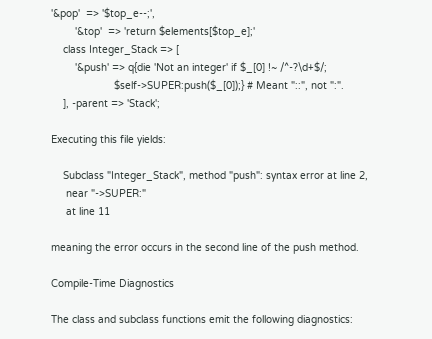'&pop'  => '$top_e--;',
        '&top'  => 'return $elements[$top_e];'
    class Integer_Stack => [
        '&push' => q{die 'Not an integer' if $_[0] !~ /^-?\d+$/;
                     $self->SUPER:push($_[0]);} # Meant "::", not ":".
    ], -parent => 'Stack';

Executing this file yields:

    Subclass "Integer_Stack", method "push": syntax error at line 2,
     near "->SUPER:"
     at line 11

meaning the error occurs in the second line of the push method.

Compile-Time Diagnostics

The class and subclass functions emit the following diagnostics: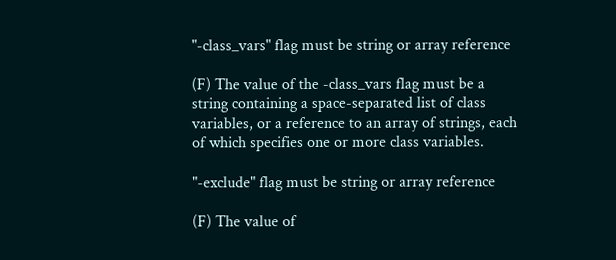"-class_vars" flag must be string or array reference

(F) The value of the -class_vars flag must be a string containing a space-separated list of class variables, or a reference to an array of strings, each of which specifies one or more class variables.

"-exclude" flag must be string or array reference

(F) The value of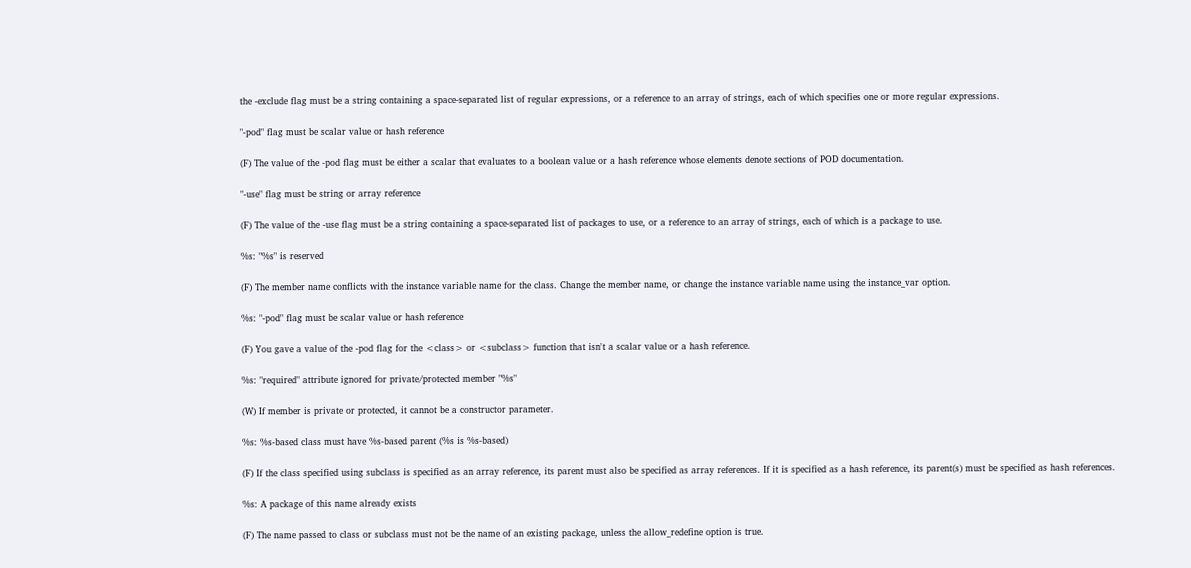the -exclude flag must be a string containing a space-separated list of regular expressions, or a reference to an array of strings, each of which specifies one or more regular expressions.

"-pod" flag must be scalar value or hash reference

(F) The value of the -pod flag must be either a scalar that evaluates to a boolean value or a hash reference whose elements denote sections of POD documentation.

"-use" flag must be string or array reference

(F) The value of the -use flag must be a string containing a space-separated list of packages to use, or a reference to an array of strings, each of which is a package to use.

%s: "%s" is reserved

(F) The member name conflicts with the instance variable name for the class. Change the member name, or change the instance variable name using the instance_var option.

%s: "-pod" flag must be scalar value or hash reference

(F) You gave a value of the -pod flag for the <class> or <subclass> function that isn't a scalar value or a hash reference.

%s: "required" attribute ignored for private/protected member "%s"

(W) If member is private or protected, it cannot be a constructor parameter.

%s: %s-based class must have %s-based parent (%s is %s-based)

(F) If the class specified using subclass is specified as an array reference, its parent must also be specified as array references. If it is specified as a hash reference, its parent(s) must be specified as hash references.

%s: A package of this name already exists

(F) The name passed to class or subclass must not be the name of an existing package, unless the allow_redefine option is true.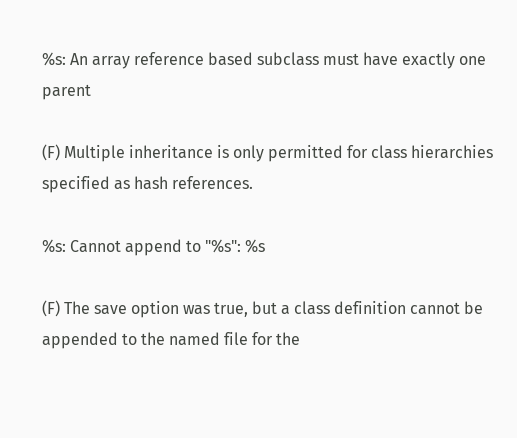%s: An array reference based subclass must have exactly one parent

(F) Multiple inheritance is only permitted for class hierarchies specified as hash references.

%s: Cannot append to "%s": %s

(F) The save option was true, but a class definition cannot be appended to the named file for the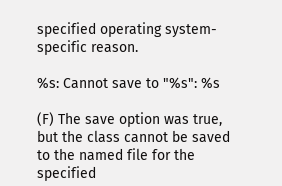specified operating system-specific reason.

%s: Cannot save to "%s": %s

(F) The save option was true, but the class cannot be saved to the named file for the specified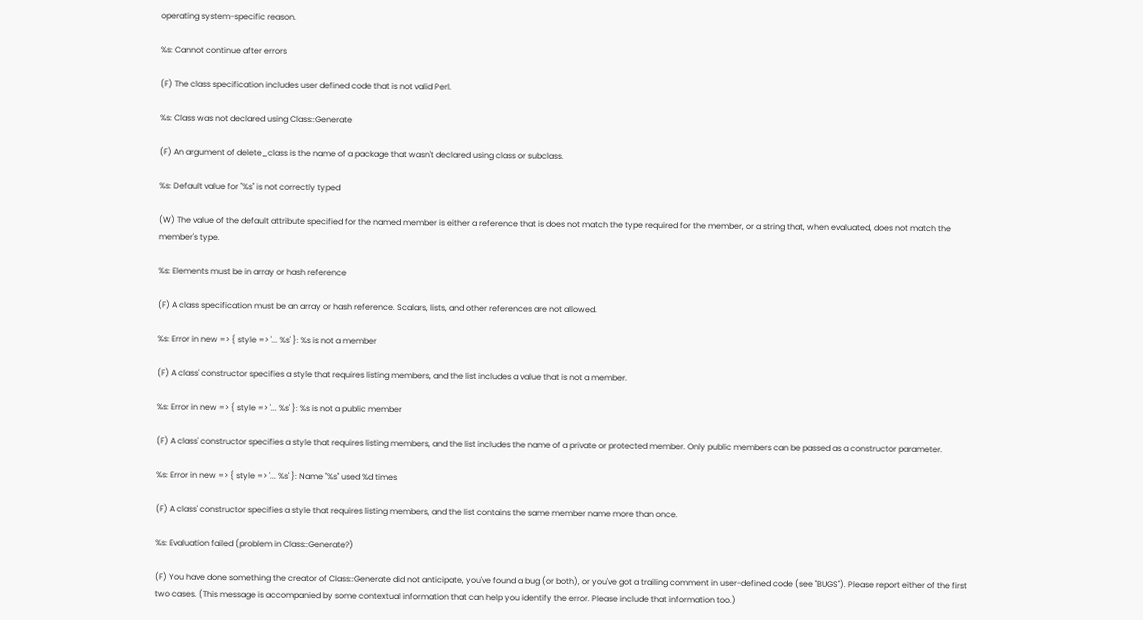operating system-specific reason.

%s: Cannot continue after errors

(F) The class specification includes user defined code that is not valid Perl.

%s: Class was not declared using Class::Generate

(F) An argument of delete_class is the name of a package that wasn't declared using class or subclass.

%s: Default value for "%s" is not correctly typed

(W) The value of the default attribute specified for the named member is either a reference that is does not match the type required for the member, or a string that, when evaluated, does not match the member's type.

%s: Elements must be in array or hash reference

(F) A class specification must be an array or hash reference. Scalars, lists, and other references are not allowed.

%s: Error in new => { style => '... %s' }: %s is not a member

(F) A class' constructor specifies a style that requires listing members, and the list includes a value that is not a member.

%s: Error in new => { style => '... %s' }: %s is not a public member

(F) A class' constructor specifies a style that requires listing members, and the list includes the name of a private or protected member. Only public members can be passed as a constructor parameter.

%s: Error in new => { style => '... %s' }: Name "%s" used %d times

(F) A class' constructor specifies a style that requires listing members, and the list contains the same member name more than once.

%s: Evaluation failed (problem in Class::Generate?)

(F) You have done something the creator of Class::Generate did not anticipate, you've found a bug (or both), or you've got a trailing comment in user-defined code (see "BUGS"). Please report either of the first two cases. (This message is accompanied by some contextual information that can help you identify the error. Please include that information too.)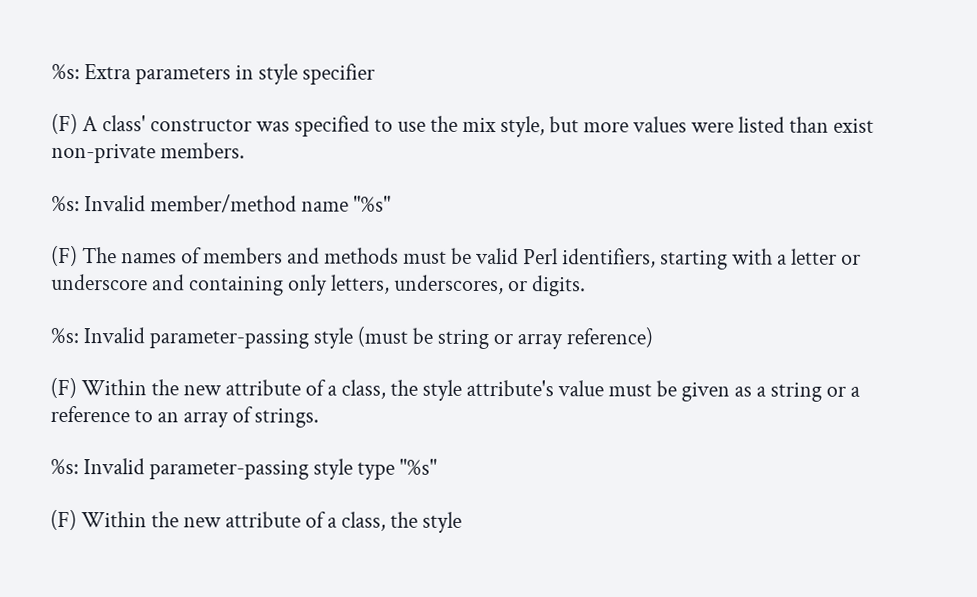%s: Extra parameters in style specifier

(F) A class' constructor was specified to use the mix style, but more values were listed than exist non-private members.

%s: Invalid member/method name "%s"

(F) The names of members and methods must be valid Perl identifiers, starting with a letter or underscore and containing only letters, underscores, or digits.

%s: Invalid parameter-passing style (must be string or array reference)

(F) Within the new attribute of a class, the style attribute's value must be given as a string or a reference to an array of strings.

%s: Invalid parameter-passing style type "%s"

(F) Within the new attribute of a class, the style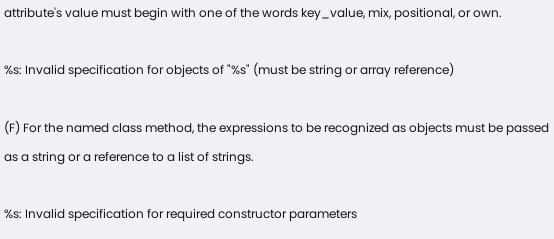attribute's value must begin with one of the words key_value, mix, positional, or own.

%s: Invalid specification for objects of "%s" (must be string or array reference)

(F) For the named class method, the expressions to be recognized as objects must be passed as a string or a reference to a list of strings.

%s: Invalid specification for required constructor parameters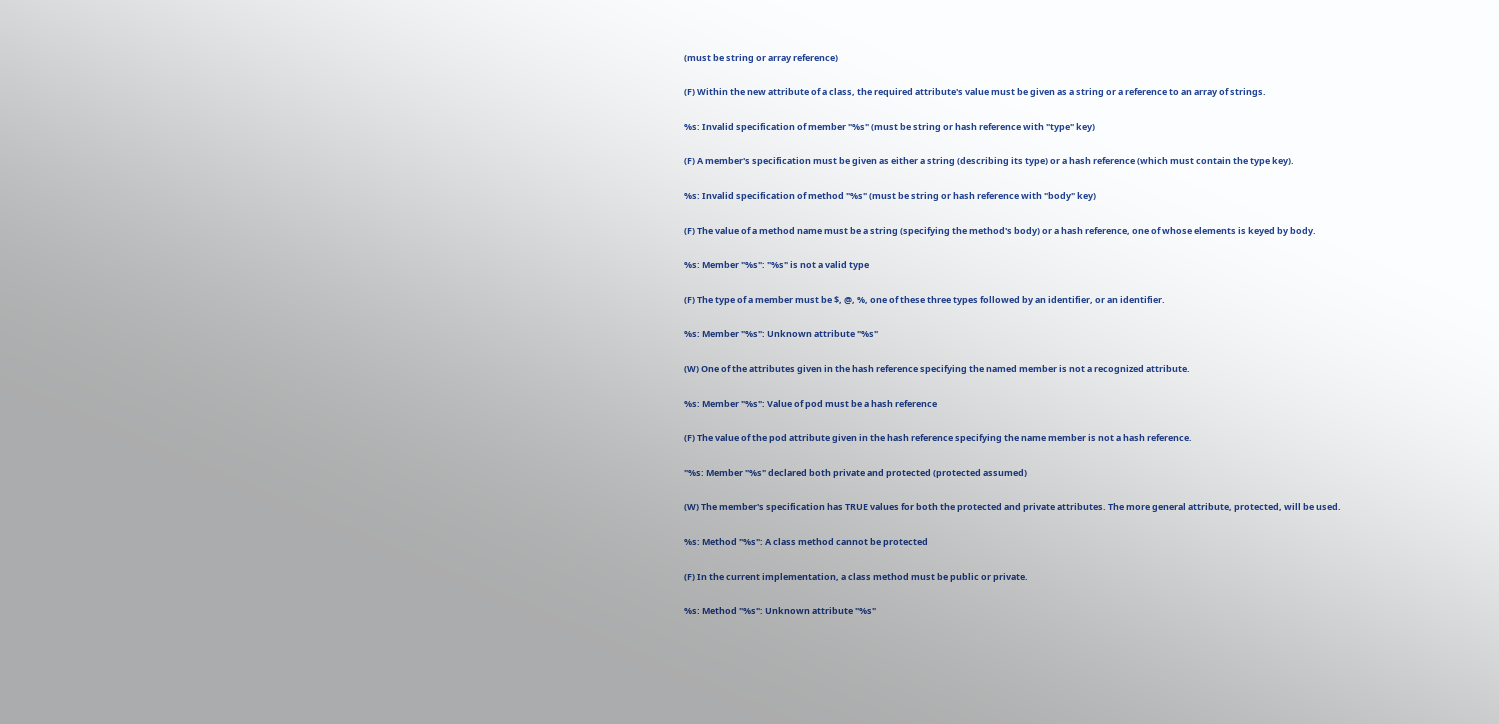(must be string or array reference)

(F) Within the new attribute of a class, the required attribute's value must be given as a string or a reference to an array of strings.

%s: Invalid specification of member "%s" (must be string or hash reference with "type" key)

(F) A member's specification must be given as either a string (describing its type) or a hash reference (which must contain the type key).

%s: Invalid specification of method "%s" (must be string or hash reference with "body" key)

(F) The value of a method name must be a string (specifying the method's body) or a hash reference, one of whose elements is keyed by body.

%s: Member "%s": "%s" is not a valid type

(F) The type of a member must be $, @, %, one of these three types followed by an identifier, or an identifier.

%s: Member "%s": Unknown attribute "%s"

(W) One of the attributes given in the hash reference specifying the named member is not a recognized attribute.

%s: Member "%s": Value of pod must be a hash reference

(F) The value of the pod attribute given in the hash reference specifying the name member is not a hash reference.

"%s: Member "%s" declared both private and protected (protected assumed)

(W) The member's specification has TRUE values for both the protected and private attributes. The more general attribute, protected, will be used.

%s: Method "%s": A class method cannot be protected

(F) In the current implementation, a class method must be public or private.

%s: Method "%s": Unknown attribute "%s"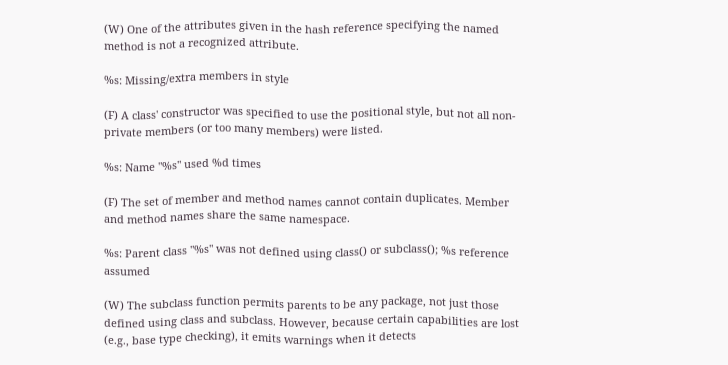(W) One of the attributes given in the hash reference specifying the named method is not a recognized attribute.

%s: Missing/extra members in style

(F) A class' constructor was specified to use the positional style, but not all non-private members (or too many members) were listed.

%s: Name "%s" used %d times

(F) The set of member and method names cannot contain duplicates. Member and method names share the same namespace.

%s: Parent class "%s" was not defined using class() or subclass(); %s reference assumed

(W) The subclass function permits parents to be any package, not just those defined using class and subclass. However, because certain capabilities are lost (e.g., base type checking), it emits warnings when it detects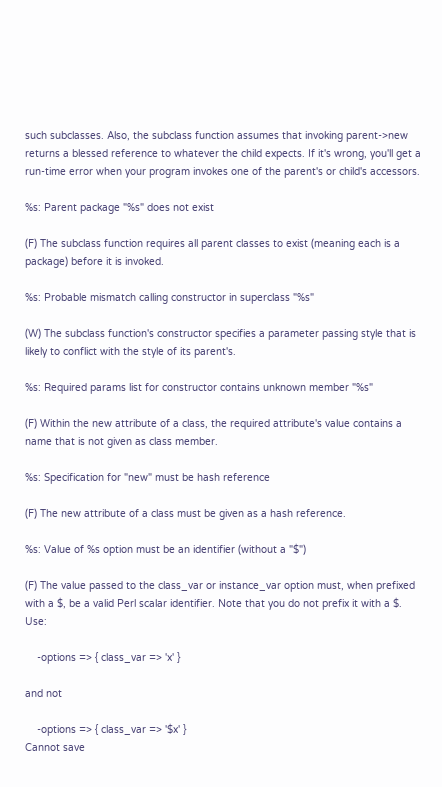such subclasses. Also, the subclass function assumes that invoking parent->new returns a blessed reference to whatever the child expects. If it's wrong, you'll get a run-time error when your program invokes one of the parent's or child's accessors.

%s: Parent package "%s" does not exist

(F) The subclass function requires all parent classes to exist (meaning each is a package) before it is invoked.

%s: Probable mismatch calling constructor in superclass "%s"

(W) The subclass function's constructor specifies a parameter passing style that is likely to conflict with the style of its parent's.

%s: Required params list for constructor contains unknown member "%s"

(F) Within the new attribute of a class, the required attribute's value contains a name that is not given as class member.

%s: Specification for "new" must be hash reference

(F) The new attribute of a class must be given as a hash reference.

%s: Value of %s option must be an identifier (without a "$")

(F) The value passed to the class_var or instance_var option must, when prefixed with a $, be a valid Perl scalar identifier. Note that you do not prefix it with a $. Use:

    -options => { class_var => 'x' }

and not

    -options => { class_var => '$x' }
Cannot save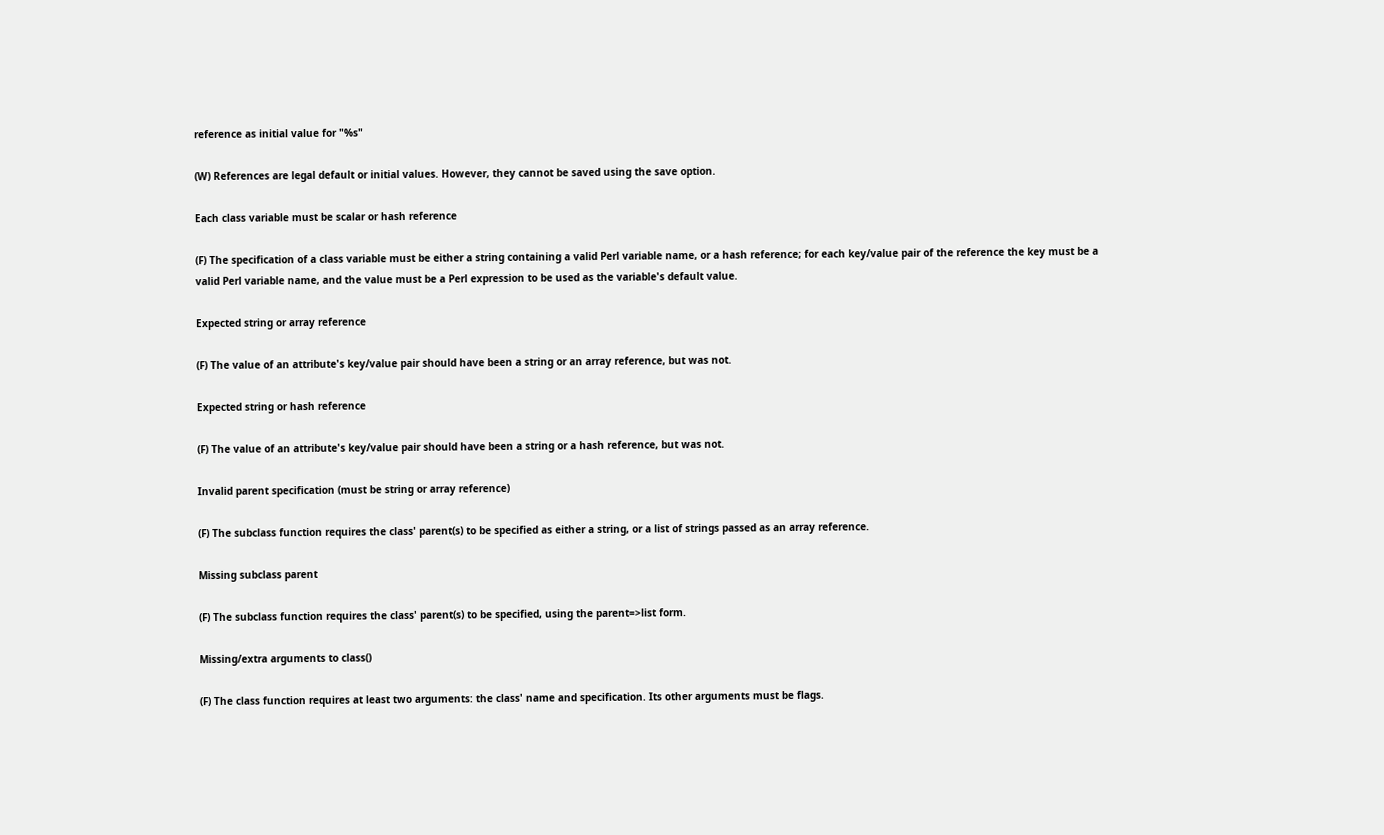reference as initial value for "%s"

(W) References are legal default or initial values. However, they cannot be saved using the save option.

Each class variable must be scalar or hash reference

(F) The specification of a class variable must be either a string containing a valid Perl variable name, or a hash reference; for each key/value pair of the reference the key must be a valid Perl variable name, and the value must be a Perl expression to be used as the variable's default value.

Expected string or array reference

(F) The value of an attribute's key/value pair should have been a string or an array reference, but was not.

Expected string or hash reference

(F) The value of an attribute's key/value pair should have been a string or a hash reference, but was not.

Invalid parent specification (must be string or array reference)

(F) The subclass function requires the class' parent(s) to be specified as either a string, or a list of strings passed as an array reference.

Missing subclass parent

(F) The subclass function requires the class' parent(s) to be specified, using the parent=>list form.

Missing/extra arguments to class()

(F) The class function requires at least two arguments: the class' name and specification. Its other arguments must be flags.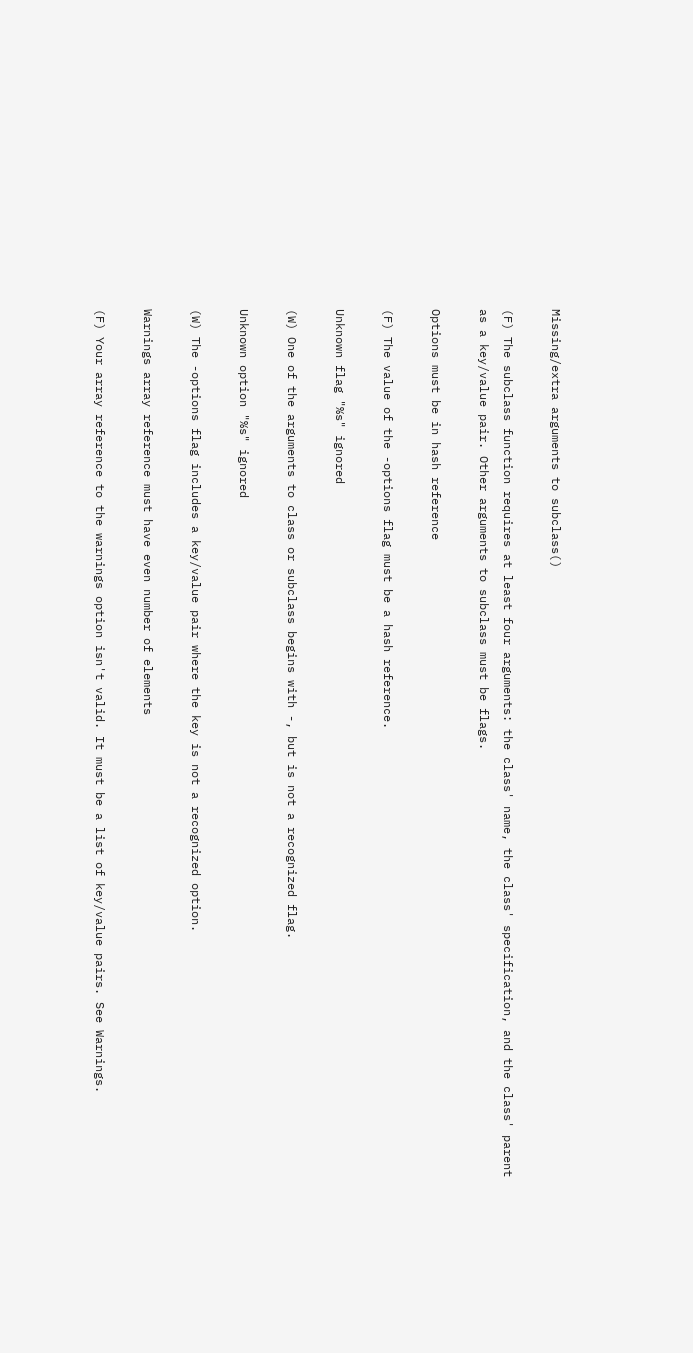Missing/extra arguments to subclass()

(F) The subclass function requires at least four arguments: the class' name, the class' specification, and the class' parent as a key/value pair. Other arguments to subclass must be flags.

Options must be in hash reference

(F) The value of the -options flag must be a hash reference.

Unknown flag "%s" ignored

(W) One of the arguments to class or subclass begins with -, but is not a recognized flag.

Unknown option "%s" ignored

(W) The -options flag includes a key/value pair where the key is not a recognized option.

Warnings array reference must have even number of elements

(F) Your array reference to the warnings option isn't valid. It must be a list of key/value pairs. See Warnings.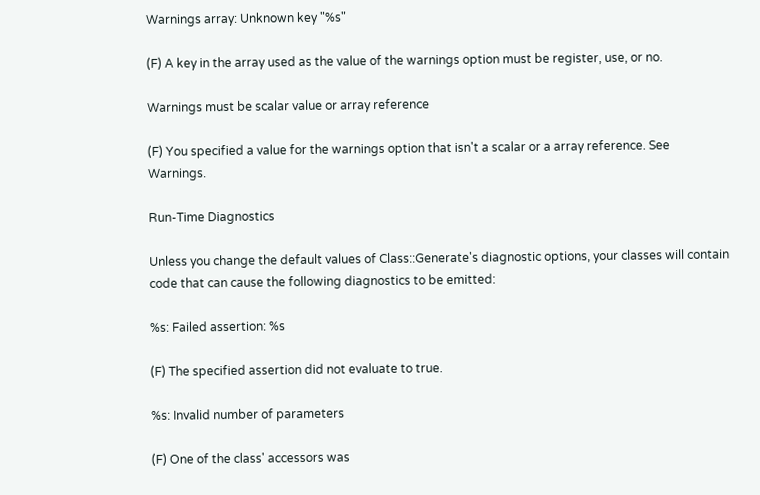Warnings array: Unknown key "%s"

(F) A key in the array used as the value of the warnings option must be register, use, or no.

Warnings must be scalar value or array reference

(F) You specified a value for the warnings option that isn't a scalar or a array reference. See Warnings.

Run-Time Diagnostics

Unless you change the default values of Class::Generate's diagnostic options, your classes will contain code that can cause the following diagnostics to be emitted:

%s: Failed assertion: %s

(F) The specified assertion did not evaluate to true.

%s: Invalid number of parameters

(F) One of the class' accessors was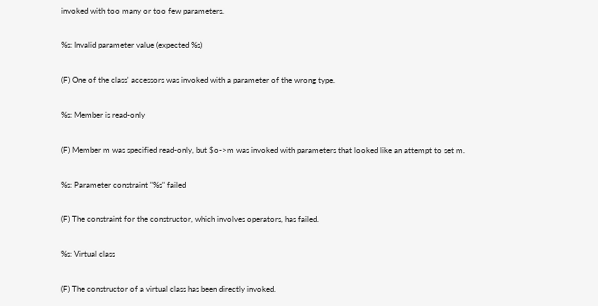invoked with too many or too few parameters.

%s: Invalid parameter value (expected %s)

(F) One of the class' accessors was invoked with a parameter of the wrong type.

%s: Member is read-only

(F) Member m was specified read-only, but $o->m was invoked with parameters that looked like an attempt to set m.

%s: Parameter constraint "%s" failed

(F) The constraint for the constructor, which involves operators, has failed.

%s: Virtual class

(F) The constructor of a virtual class has been directly invoked.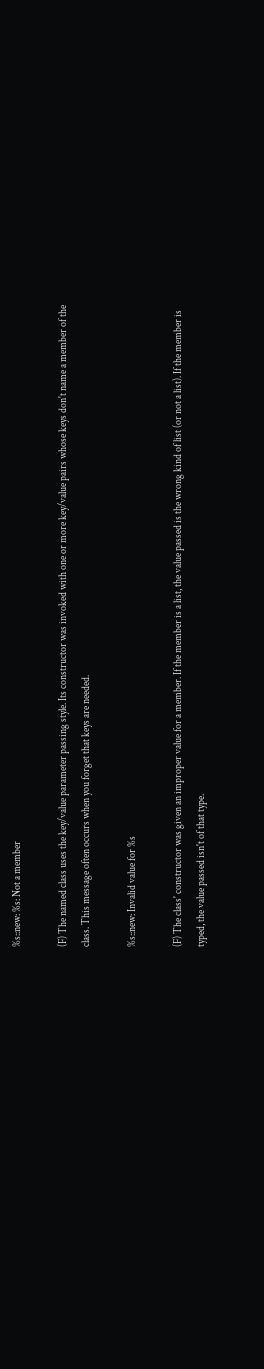%s::new: %s: Not a member

(F) The named class uses the key/value parameter passing style. Its constructor was invoked with one or more key/value pairs whose keys don't name a member of the class. This message often occurs when you forget that keys are needed.

%s::new: Invalid value for %s

(F) The class' constructor was given an improper value for a member. If the member is a list, the value passed is the wrong kind of list (or not a list). If the member is typed, the value passed isn't of that type.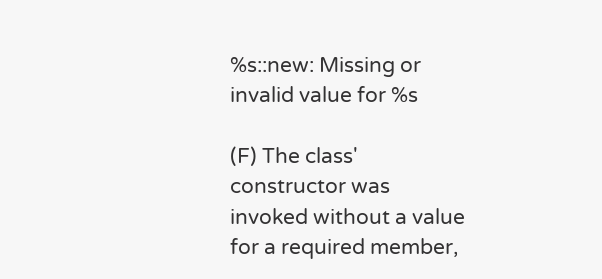%s::new: Missing or invalid value for %s

(F) The class' constructor was invoked without a value for a required member,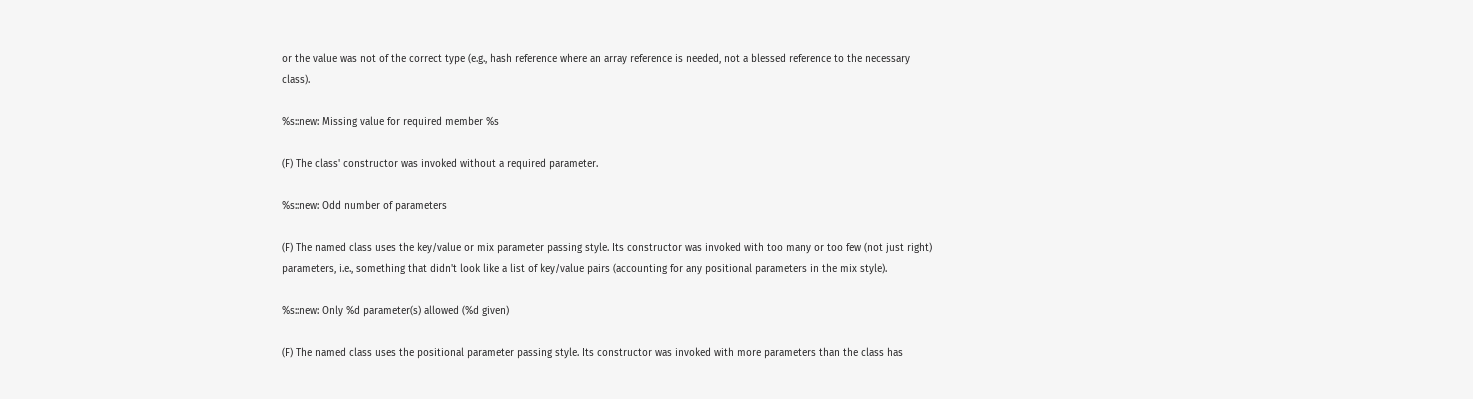or the value was not of the correct type (e.g., hash reference where an array reference is needed, not a blessed reference to the necessary class).

%s::new: Missing value for required member %s

(F) The class' constructor was invoked without a required parameter.

%s::new: Odd number of parameters

(F) The named class uses the key/value or mix parameter passing style. Its constructor was invoked with too many or too few (not just right) parameters, i.e., something that didn't look like a list of key/value pairs (accounting for any positional parameters in the mix style).

%s::new: Only %d parameter(s) allowed (%d given)

(F) The named class uses the positional parameter passing style. Its constructor was invoked with more parameters than the class has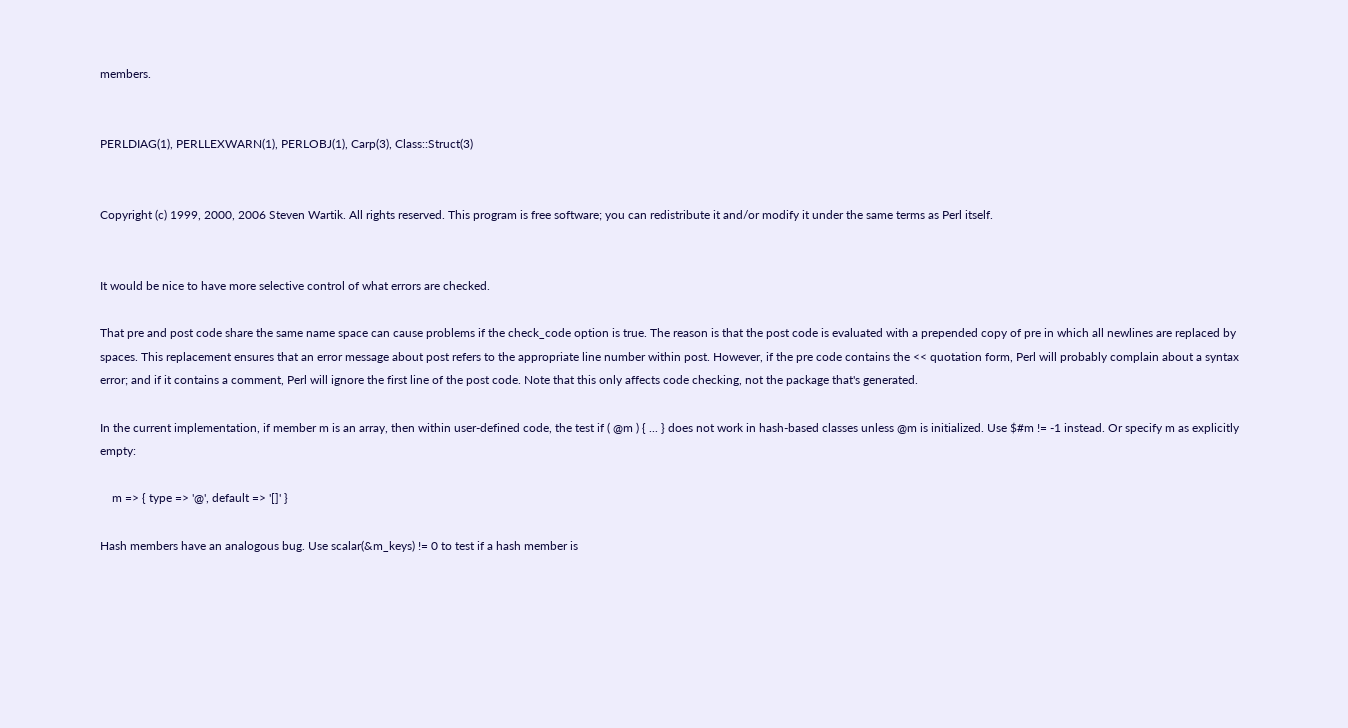members.


PERLDIAG(1), PERLLEXWARN(1), PERLOBJ(1), Carp(3), Class::Struct(3)


Copyright (c) 1999, 2000, 2006 Steven Wartik. All rights reserved. This program is free software; you can redistribute it and/or modify it under the same terms as Perl itself.


It would be nice to have more selective control of what errors are checked.

That pre and post code share the same name space can cause problems if the check_code option is true. The reason is that the post code is evaluated with a prepended copy of pre in which all newlines are replaced by spaces. This replacement ensures that an error message about post refers to the appropriate line number within post. However, if the pre code contains the << quotation form, Perl will probably complain about a syntax error; and if it contains a comment, Perl will ignore the first line of the post code. Note that this only affects code checking, not the package that's generated.

In the current implementation, if member m is an array, then within user-defined code, the test if ( @m ) { ... } does not work in hash-based classes unless @m is initialized. Use $#m != -1 instead. Or specify m as explicitly empty:

    m => { type => '@', default => '[]' }

Hash members have an analogous bug. Use scalar(&m_keys) != 0 to test if a hash member is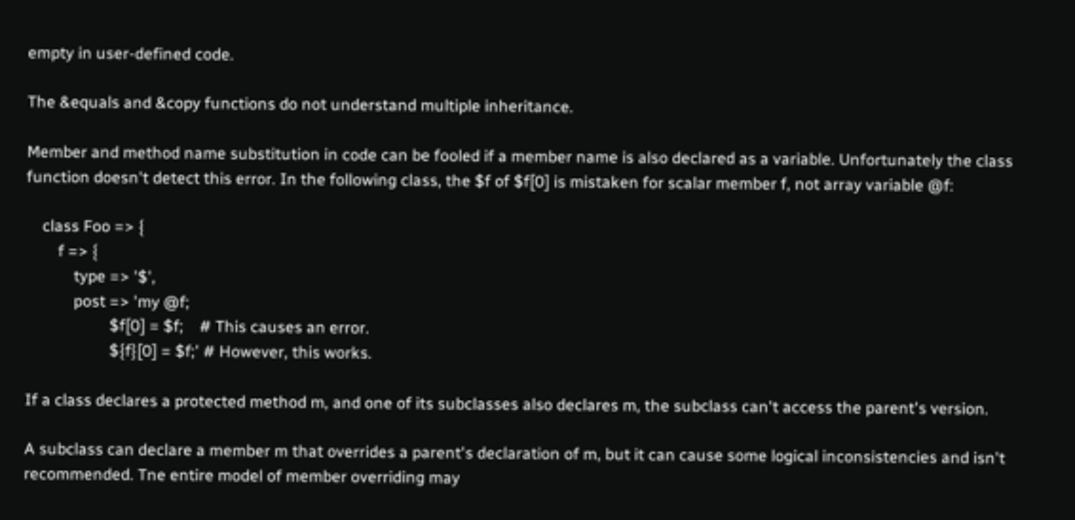empty in user-defined code.

The &equals and &copy functions do not understand multiple inheritance.

Member and method name substitution in code can be fooled if a member name is also declared as a variable. Unfortunately the class function doesn't detect this error. In the following class, the $f of $f[0] is mistaken for scalar member f, not array variable @f:

    class Foo => {
        f => {
            type => '$',
            post => 'my @f;
                     $f[0] = $f;    # This causes an error.
                     ${f}[0] = $f;' # However, this works.

If a class declares a protected method m, and one of its subclasses also declares m, the subclass can't access the parent's version.

A subclass can declare a member m that overrides a parent's declaration of m, but it can cause some logical inconsistencies and isn't recommended. Tne entire model of member overriding may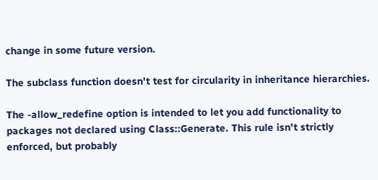change in some future version.

The subclass function doesn't test for circularity in inheritance hierarchies.

The -allow_redefine option is intended to let you add functionality to packages not declared using Class::Generate. This rule isn't strictly enforced, but probably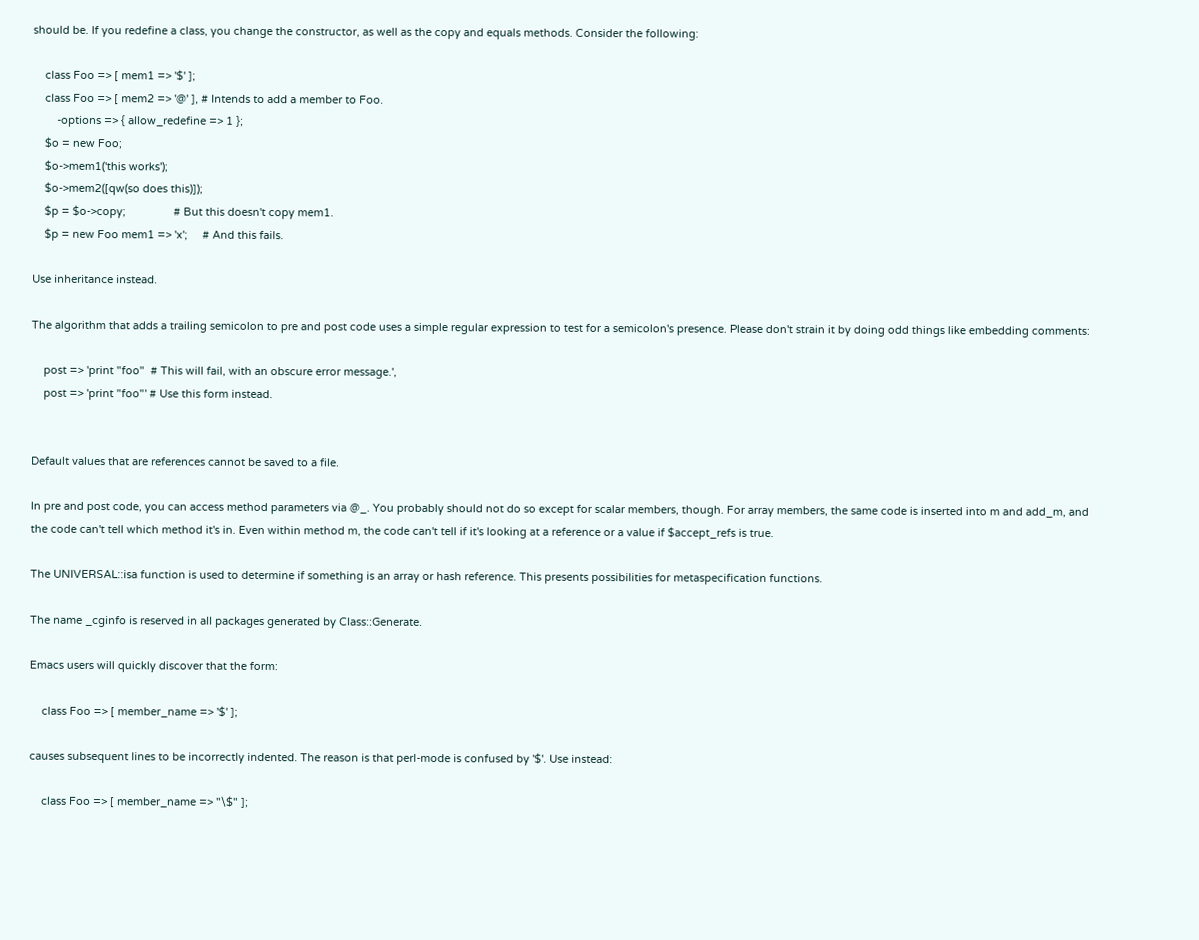should be. If you redefine a class, you change the constructor, as well as the copy and equals methods. Consider the following:

    class Foo => [ mem1 => '$' ];
    class Foo => [ mem2 => '@' ], # Intends to add a member to Foo.
        -options => { allow_redefine => 1 };
    $o = new Foo;
    $o->mem1('this works');
    $o->mem2([qw(so does this)]);
    $p = $o->copy;                # But this doesn't copy mem1.
    $p = new Foo mem1 => 'x';     # And this fails.

Use inheritance instead.

The algorithm that adds a trailing semicolon to pre and post code uses a simple regular expression to test for a semicolon's presence. Please don't strain it by doing odd things like embedding comments:

    post => 'print "foo"  # This will fail, with an obscure error message.',
    post => 'print "foo"' # Use this form instead.


Default values that are references cannot be saved to a file.

In pre and post code, you can access method parameters via @_. You probably should not do so except for scalar members, though. For array members, the same code is inserted into m and add_m, and the code can't tell which method it's in. Even within method m, the code can't tell if it's looking at a reference or a value if $accept_refs is true.

The UNIVERSAL::isa function is used to determine if something is an array or hash reference. This presents possibilities for metaspecification functions.

The name _cginfo is reserved in all packages generated by Class::Generate.

Emacs users will quickly discover that the form:

    class Foo => [ member_name => '$' ];

causes subsequent lines to be incorrectly indented. The reason is that perl-mode is confused by '$'. Use instead:

    class Foo => [ member_name => "\$" ];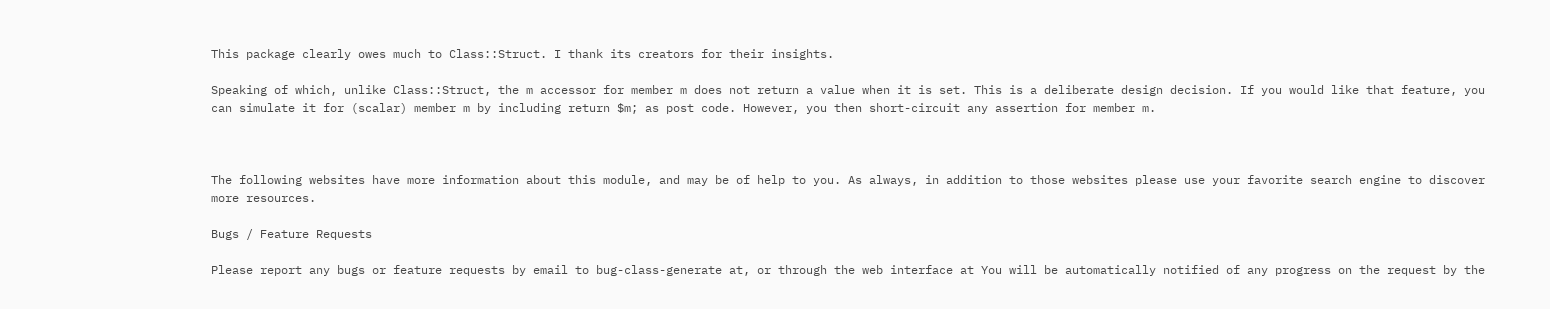This package clearly owes much to Class::Struct. I thank its creators for their insights.

Speaking of which, unlike Class::Struct, the m accessor for member m does not return a value when it is set. This is a deliberate design decision. If you would like that feature, you can simulate it for (scalar) member m by including return $m; as post code. However, you then short-circuit any assertion for member m.



The following websites have more information about this module, and may be of help to you. As always, in addition to those websites please use your favorite search engine to discover more resources.

Bugs / Feature Requests

Please report any bugs or feature requests by email to bug-class-generate at, or through the web interface at You will be automatically notified of any progress on the request by the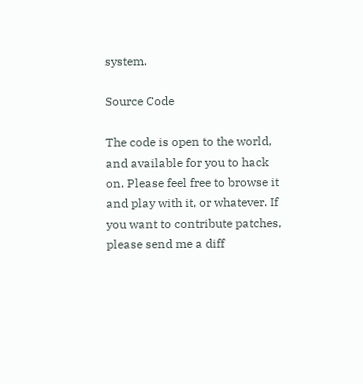system.

Source Code

The code is open to the world, and available for you to hack on. Please feel free to browse it and play with it, or whatever. If you want to contribute patches, please send me a diff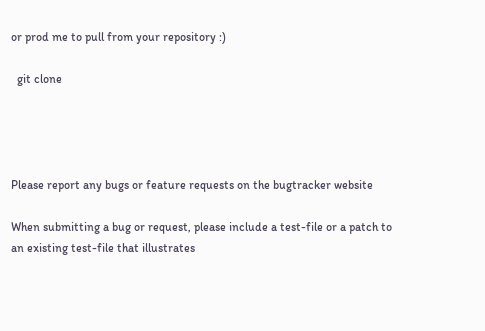or prod me to pull from your repository :)

  git clone




Please report any bugs or feature requests on the bugtracker website

When submitting a bug or request, please include a test-file or a patch to an existing test-file that illustrates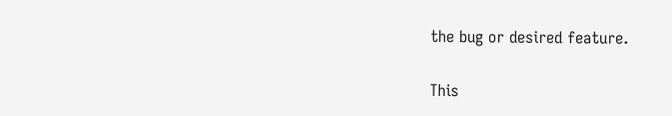the bug or desired feature.


This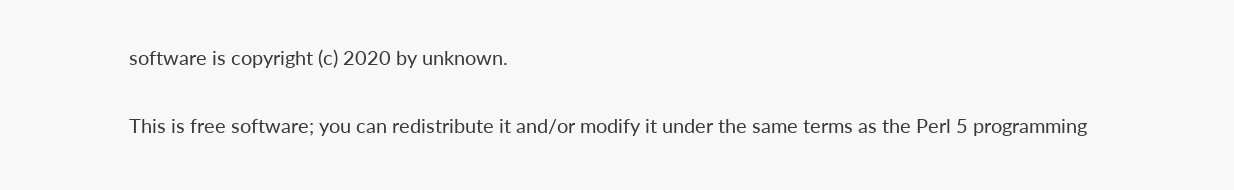software is copyright (c) 2020 by unknown.

This is free software; you can redistribute it and/or modify it under the same terms as the Perl 5 programming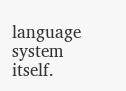language system itself.